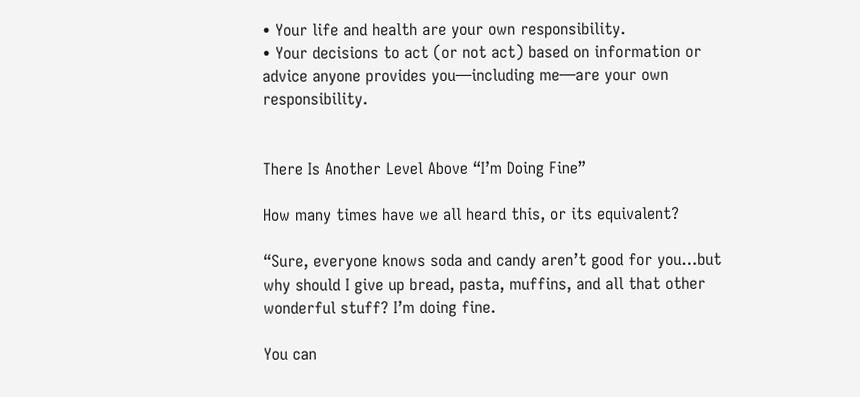• Your life and health are your own responsibility.
• Your decisions to act (or not act) based on information or advice anyone provides you—including me—are your own responsibility.


There Is Another Level Above “I’m Doing Fine”

How many times have we all heard this, or its equivalent?

“Sure, everyone knows soda and candy aren’t good for you…but why should I give up bread, pasta, muffins, and all that other wonderful stuff? I’m doing fine.

You can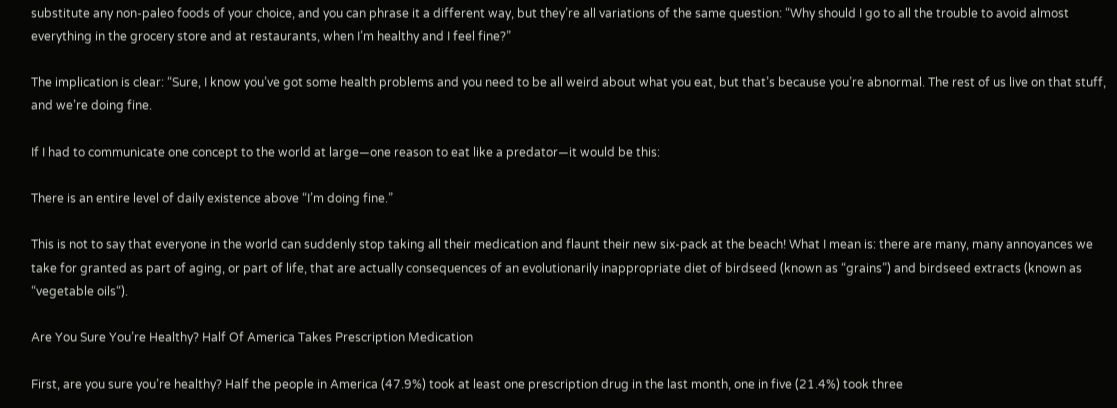substitute any non-paleo foods of your choice, and you can phrase it a different way, but they’re all variations of the same question: “Why should I go to all the trouble to avoid almost everything in the grocery store and at restaurants, when I’m healthy and I feel fine?”

The implication is clear: “Sure, I know you’ve got some health problems and you need to be all weird about what you eat, but that’s because you’re abnormal. The rest of us live on that stuff, and we’re doing fine.

If I had to communicate one concept to the world at large—one reason to eat like a predator—it would be this:

There is an entire level of daily existence above “I’m doing fine.”

This is not to say that everyone in the world can suddenly stop taking all their medication and flaunt their new six-pack at the beach! What I mean is: there are many, many annoyances we take for granted as part of aging, or part of life, that are actually consequences of an evolutionarily inappropriate diet of birdseed (known as “grains”) and birdseed extracts (known as “vegetable oils“).

Are You Sure You’re Healthy? Half Of America Takes Prescription Medication

First, are you sure you’re healthy? Half the people in America (47.9%) took at least one prescription drug in the last month, one in five (21.4%) took three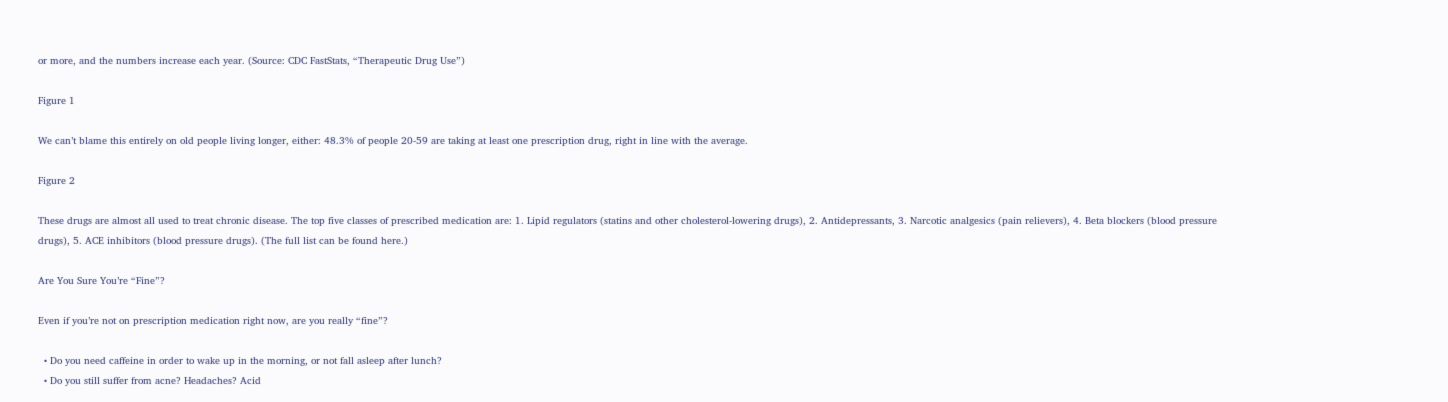or more, and the numbers increase each year. (Source: CDC FastStats, “Therapeutic Drug Use”)

Figure 1

We can’t blame this entirely on old people living longer, either: 48.3% of people 20-59 are taking at least one prescription drug, right in line with the average.

Figure 2

These drugs are almost all used to treat chronic disease. The top five classes of prescribed medication are: 1. Lipid regulators (statins and other cholesterol-lowering drugs), 2. Antidepressants, 3. Narcotic analgesics (pain relievers), 4. Beta blockers (blood pressure drugs), 5. ACE inhibitors (blood pressure drugs). (The full list can be found here.)

Are You Sure You’re “Fine”?

Even if you’re not on prescription medication right now, are you really “fine”?

  • Do you need caffeine in order to wake up in the morning, or not fall asleep after lunch?
  • Do you still suffer from acne? Headaches? Acid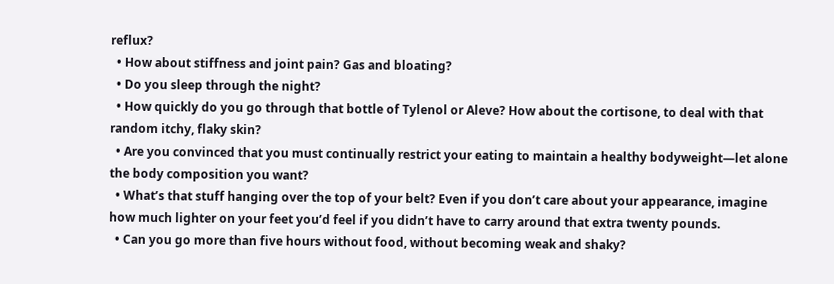reflux?
  • How about stiffness and joint pain? Gas and bloating?
  • Do you sleep through the night?
  • How quickly do you go through that bottle of Tylenol or Aleve? How about the cortisone, to deal with that random itchy, flaky skin?
  • Are you convinced that you must continually restrict your eating to maintain a healthy bodyweight—let alone the body composition you want?
  • What’s that stuff hanging over the top of your belt? Even if you don’t care about your appearance, imagine how much lighter on your feet you’d feel if you didn’t have to carry around that extra twenty pounds.
  • Can you go more than five hours without food, without becoming weak and shaky?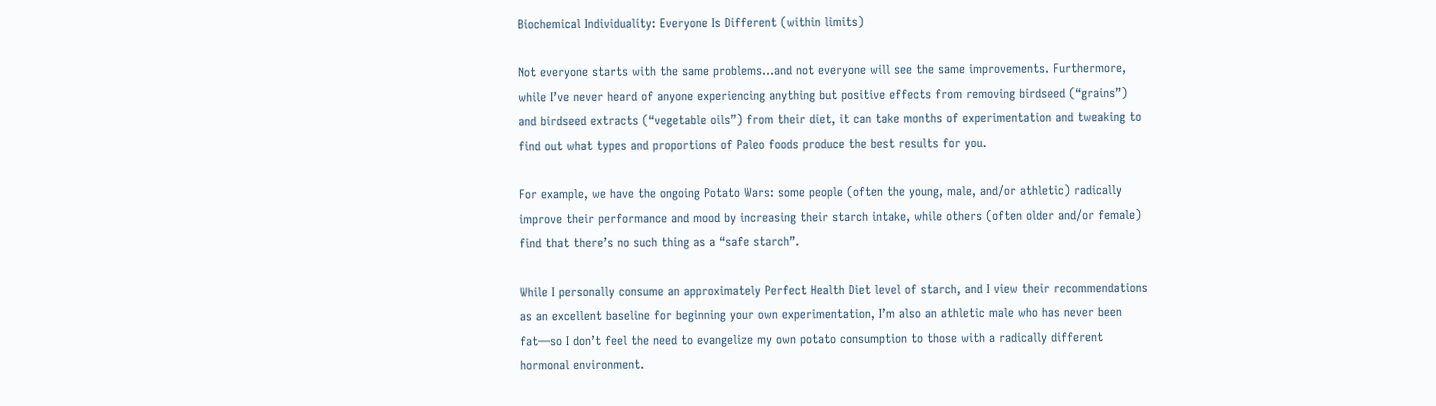Biochemical Individuality: Everyone Is Different (within limits)

Not everyone starts with the same problems…and not everyone will see the same improvements. Furthermore, while I’ve never heard of anyone experiencing anything but positive effects from removing birdseed (“grains”) and birdseed extracts (“vegetable oils”) from their diet, it can take months of experimentation and tweaking to find out what types and proportions of Paleo foods produce the best results for you.

For example, we have the ongoing Potato Wars: some people (often the young, male, and/or athletic) radically improve their performance and mood by increasing their starch intake, while others (often older and/or female) find that there’s no such thing as a “safe starch”.

While I personally consume an approximately Perfect Health Diet level of starch, and I view their recommendations as an excellent baseline for beginning your own experimentation, I’m also an athletic male who has never been fat—so I don’t feel the need to evangelize my own potato consumption to those with a radically different hormonal environment.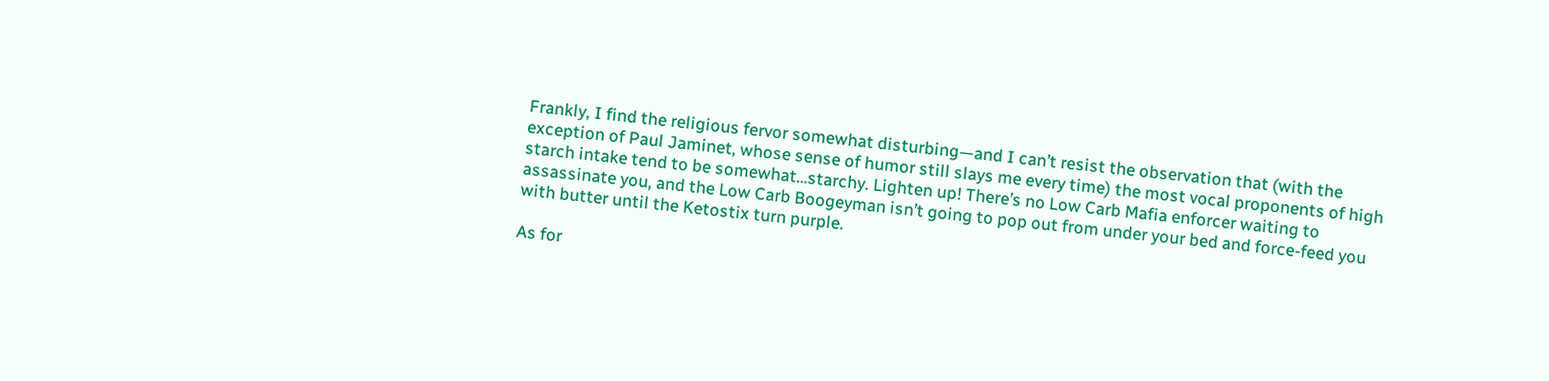Frankly, I find the religious fervor somewhat disturbing—and I can’t resist the observation that (with the exception of Paul Jaminet, whose sense of humor still slays me every time) the most vocal proponents of high starch intake tend to be somewhat…starchy. Lighten up! There’s no Low Carb Mafia enforcer waiting to assassinate you, and the Low Carb Boogeyman isn’t going to pop out from under your bed and force-feed you with butter until the Ketostix turn purple.

As for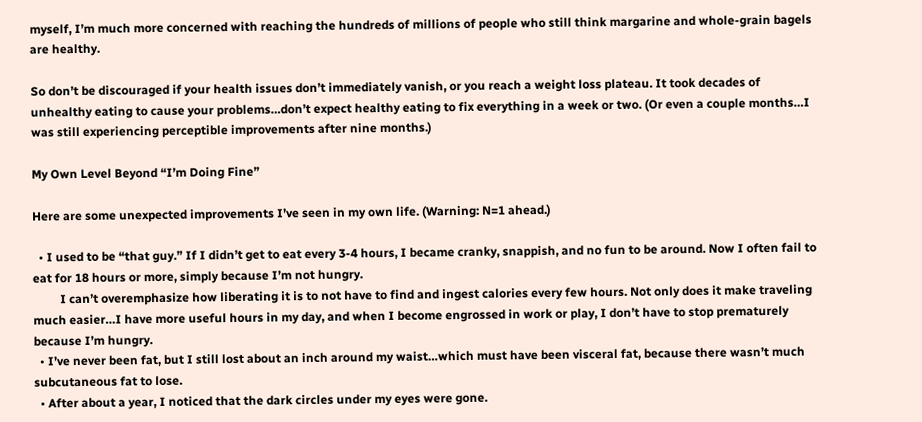myself, I’m much more concerned with reaching the hundreds of millions of people who still think margarine and whole-grain bagels are healthy.

So don’t be discouraged if your health issues don’t immediately vanish, or you reach a weight loss plateau. It took decades of unhealthy eating to cause your problems…don’t expect healthy eating to fix everything in a week or two. (Or even a couple months…I was still experiencing perceptible improvements after nine months.)

My Own Level Beyond “I’m Doing Fine”

Here are some unexpected improvements I’ve seen in my own life. (Warning: N=1 ahead.)

  • I used to be “that guy.” If I didn’t get to eat every 3-4 hours, I became cranky, snappish, and no fun to be around. Now I often fail to eat for 18 hours or more, simply because I’m not hungry.
         I can’t overemphasize how liberating it is to not have to find and ingest calories every few hours. Not only does it make traveling much easier…I have more useful hours in my day, and when I become engrossed in work or play, I don’t have to stop prematurely because I’m hungry.
  • I’ve never been fat, but I still lost about an inch around my waist…which must have been visceral fat, because there wasn’t much subcutaneous fat to lose.
  • After about a year, I noticed that the dark circles under my eyes were gone.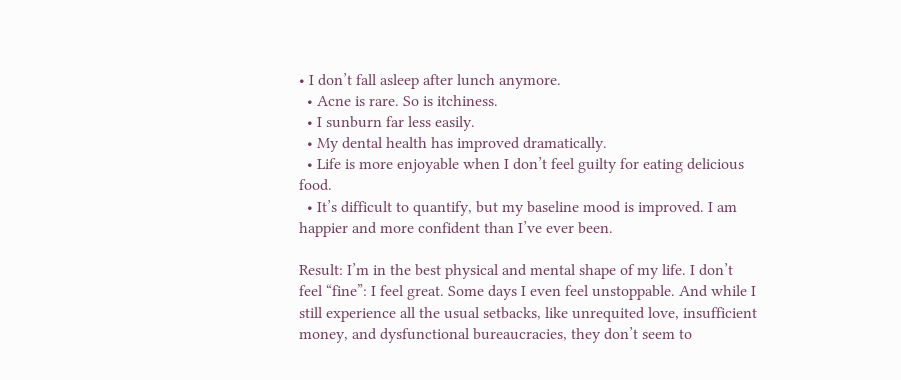• I don’t fall asleep after lunch anymore.
  • Acne is rare. So is itchiness.
  • I sunburn far less easily.
  • My dental health has improved dramatically.
  • Life is more enjoyable when I don’t feel guilty for eating delicious food.
  • It’s difficult to quantify, but my baseline mood is improved. I am happier and more confident than I’ve ever been.

Result: I’m in the best physical and mental shape of my life. I don’t feel “fine”: I feel great. Some days I even feel unstoppable. And while I still experience all the usual setbacks, like unrequited love, insufficient money, and dysfunctional bureaucracies, they don’t seem to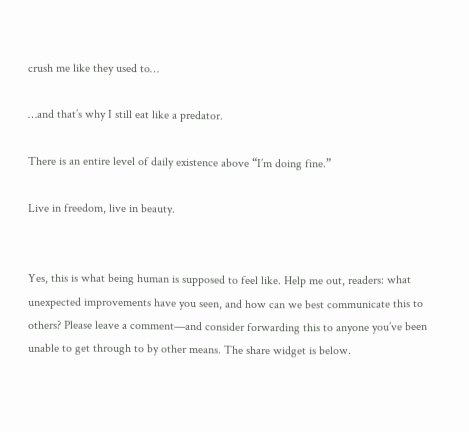crush me like they used to…

…and that’s why I still eat like a predator.

There is an entire level of daily existence above “I’m doing fine.”

Live in freedom, live in beauty.


Yes, this is what being human is supposed to feel like. Help me out, readers: what unexpected improvements have you seen, and how can we best communicate this to others? Please leave a comment—and consider forwarding this to anyone you’ve been unable to get through to by other means. The share widget is below.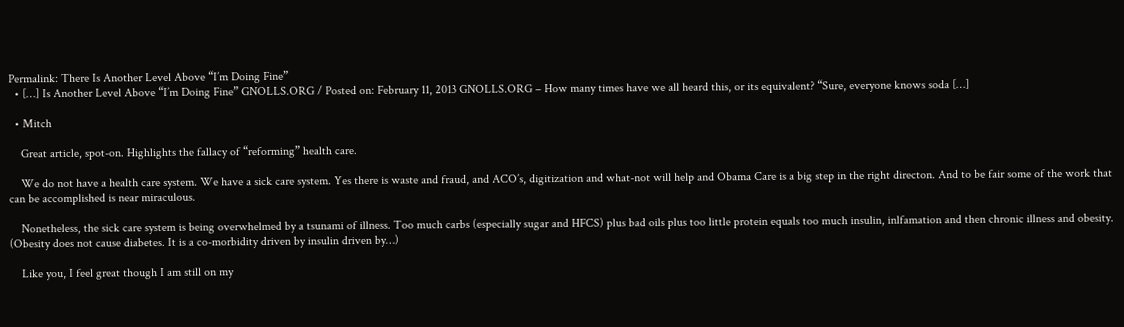Permalink: There Is Another Level Above “I’m Doing Fine”
  • […] Is Another Level Above “I’m Doing Fine” GNOLLS.ORG / Posted on: February 11, 2013 GNOLLS.ORG – How many times have we all heard this, or its equivalent? “Sure, everyone knows soda […]

  • Mitch

    Great article, spot-on. Highlights the fallacy of “reforming” health care.

    We do not have a health care system. We have a sick care system. Yes there is waste and fraud, and ACO’s, digitization and what-not will help and Obama Care is a big step in the right directon. And to be fair some of the work that can be accomplished is near miraculous.

    Nonetheless, the sick care system is being overwhelmed by a tsunami of illness. Too much carbs (especially sugar and HFCS) plus bad oils plus too little protein equals too much insulin, inlfamation and then chronic illness and obesity. (Obesity does not cause diabetes. It is a co-morbidity driven by insulin driven by…)

    Like you, I feel great though I am still on my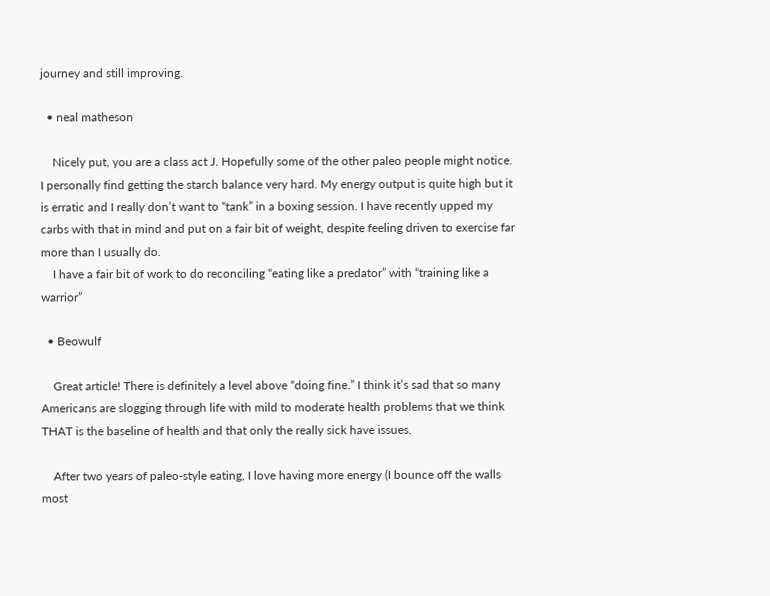journey and still improving.

  • neal matheson

    Nicely put, you are a class act J. Hopefully some of the other paleo people might notice. I personally find getting the starch balance very hard. My energy output is quite high but it is erratic and I really don’t want to “tank” in a boxing session. I have recently upped my carbs with that in mind and put on a fair bit of weight, despite feeling driven to exercise far more than I usually do.
    I have a fair bit of work to do reconciling “eating like a predator” with “training like a warrior”

  • Beowulf

    Great article! There is definitely a level above “doing fine.” I think it’s sad that so many Americans are slogging through life with mild to moderate health problems that we think THAT is the baseline of health and that only the really sick have issues.

    After two years of paleo-style eating, I love having more energy (I bounce off the walls most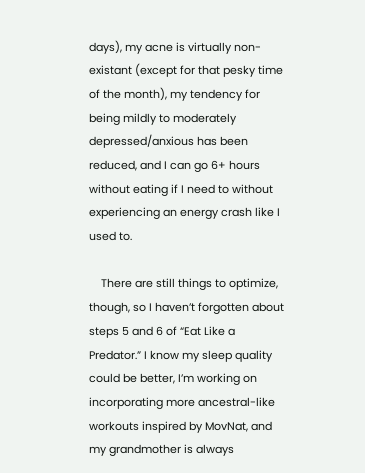days), my acne is virtually non-existant (except for that pesky time of the month), my tendency for being mildly to moderately depressed/anxious has been reduced, and I can go 6+ hours without eating if I need to without experiencing an energy crash like I used to.

    There are still things to optimize, though, so I haven’t forgotten about steps 5 and 6 of “Eat Like a Predator.” I know my sleep quality could be better, I’m working on incorporating more ancestral-like workouts inspired by MovNat, and my grandmother is always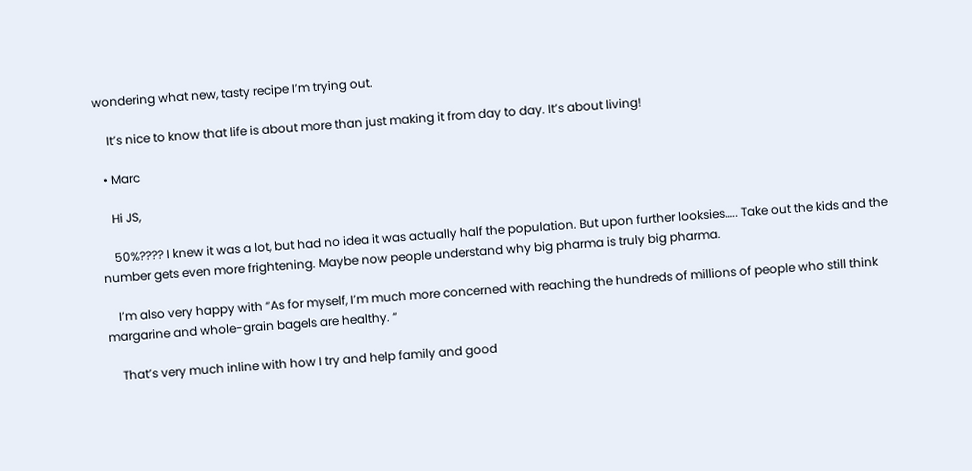wondering what new, tasty recipe I’m trying out.

    It’s nice to know that life is about more than just making it from day to day. It’s about living!

  • Marc

    Hi JS,

    50%???? I knew it was a lot, but had no idea it was actually half the population. But upon further looksies….. Take out the kids and the number gets even more frightening. Maybe now people understand why big pharma is truly big pharma.

    I’m also very happy with “As for myself, I’m much more concerned with reaching the hundreds of millions of people who still think margarine and whole-grain bagels are healthy. “

    That’s very much inline with how I try and help family and good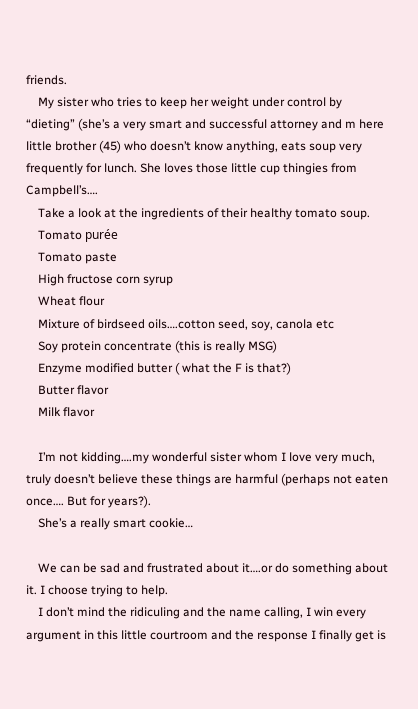friends.
    My sister who tries to keep her weight under control by “dieting” (she’s a very smart and successful attorney and m here little brother (45) who doesn’t know anything, eats soup very frequently for lunch. She loves those little cup thingies from Campbell’s….
    Take a look at the ingredients of their healthy tomato soup.
    Tomato purée
    Tomato paste
    High fructose corn syrup
    Wheat flour
    Mixture of birdseed oils….cotton seed, soy, canola etc
    Soy protein concentrate (this is really MSG)
    Enzyme modified butter ( what the F is that?)
    Butter flavor
    Milk flavor

    I’m not kidding….my wonderful sister whom I love very much, truly doesn’t believe these things are harmful (perhaps not eaten once…. But for years?).
    She’s a really smart cookie…

    We can be sad and frustrated about it….or do something about it. I choose trying to help.
    I don’t mind the ridiculing and the name calling, I win every argument in this little courtroom and the response I finally get is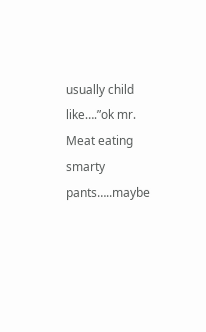usually child like….”ok mr. Meat eating smarty pants…..maybe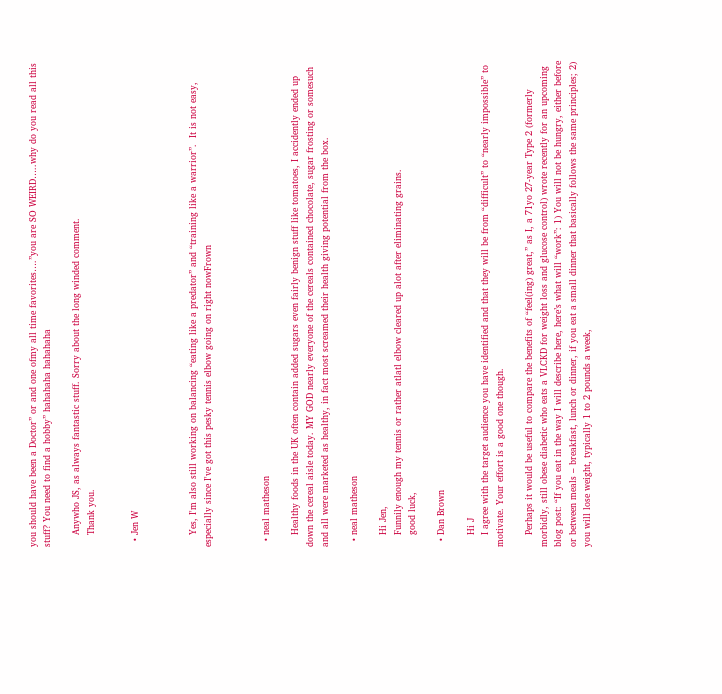you should have been a Doctor” or and one ofmy all time favorites….”you are SO WEIRD…..why do you read all this stuff? You need to find a hobby” hahahaha hahahaha

    Anywho JS, as always fantastic stuff. Sorry about the long winded comment.
    Thank you.


  • Jen W



    Yes, I'm also still working on balancing “eating like a predator” and “training like a warrior”.  It is not easy, especially since I've got this pesky tennis elbow going on right nowFrown



  • neal matheson

    Healthy foods in the UK often contain added sugars even fairly benign stuff like tomatoes, I accidently ended up down the cereal aisle today. MY GOD nearly everyone of the cereals contained chocolate, sugar frosting or somesuch and all were marketed as healthy, in fact most screamed their health giving potential from the box.

  • neal matheson

    Hi Jen,
    Funnily enough my tennis or rather atlatl elbow cleared up alot after eliminating grains.
    good luck,

  • Dan Brown

    Hi J
    I agree with the target audience you have identified and that they will be from “difficult” to “nearly impossible” to motivate. Your effort is a good one though.

    Perhaps it would be useful to compare the benefits of “feel(ing) great,” as I, a 71yo 27-year Type 2 (formerly morbidly, still obese diabetic who eats a VLCKD for weight loss and glucose control) wrote recently for an upcoming blog post: “If you eat in the way I will describe here, here’s what will “work”: 1) You will not be hungry, either before or between meals – breakfast, lunch or dinner, if you eat a small dinner that basically follows the same principles; 2) you will lose weight, typically 1 to 2 pounds a week,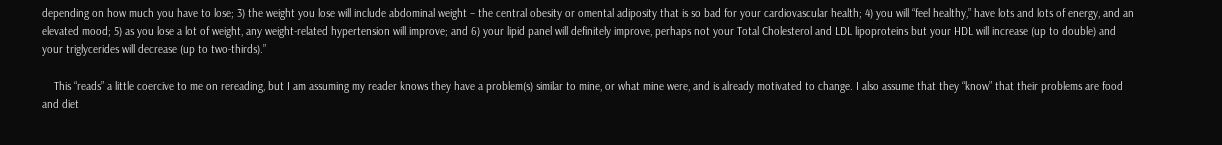depending on how much you have to lose; 3) the weight you lose will include abdominal weight – the central obesity or omental adiposity that is so bad for your cardiovascular health; 4) you will “feel healthy,” have lots and lots of energy, and an elevated mood; 5) as you lose a lot of weight, any weight-related hypertension will improve; and 6) your lipid panel will definitely improve, perhaps not your Total Cholesterol and LDL lipoproteins but your HDL will increase (up to double) and your triglycerides will decrease (up to two-thirds).”

    This “reads” a little coercive to me on rereading, but I am assuming my reader knows they have a problem(s) similar to mine, or what mine were, and is already motivated to change. I also assume that they “know” that their problems are food and diet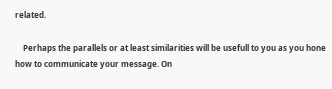related.

    Perhaps the parallels or at least similarities will be usefull to you as you hone how to communicate your message. On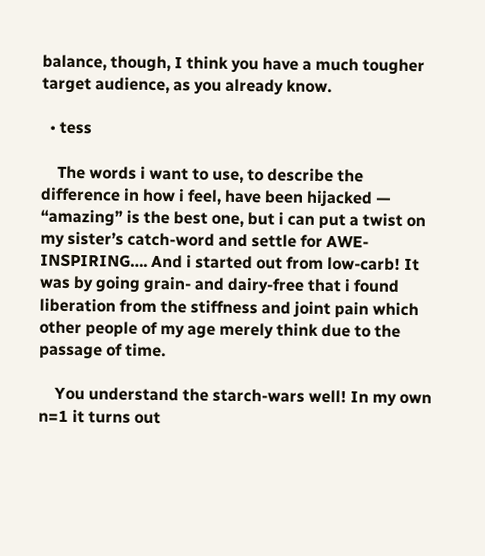balance, though, I think you have a much tougher target audience, as you already know.

  • tess

    The words i want to use, to describe the difference in how i feel, have been hijacked — “amazing” is the best one, but i can put a twist on my sister’s catch-word and settle for AWE-INSPIRING…. And i started out from low-carb! It was by going grain- and dairy-free that i found liberation from the stiffness and joint pain which other people of my age merely think due to the passage of time.

    You understand the starch-wars well! In my own n=1 it turns out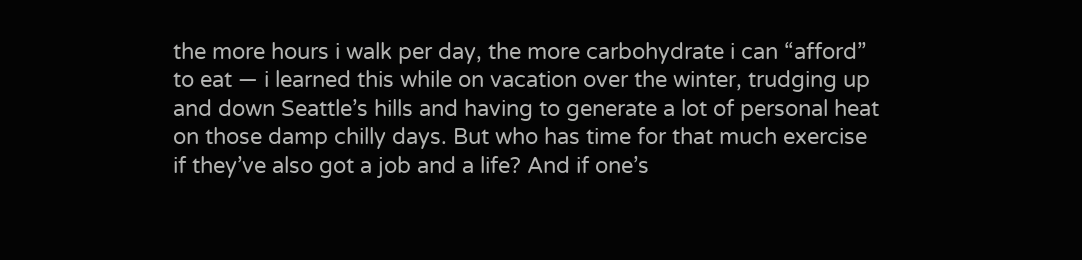the more hours i walk per day, the more carbohydrate i can “afford” to eat — i learned this while on vacation over the winter, trudging up and down Seattle’s hills and having to generate a lot of personal heat on those damp chilly days. But who has time for that much exercise if they’ve also got a job and a life? And if one’s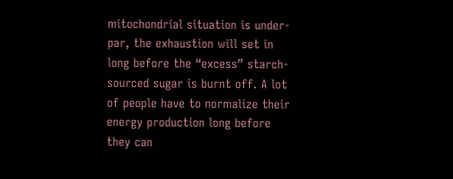mitochondrial situation is under-par, the exhaustion will set in long before the “excess” starch-sourced sugar is burnt off. A lot of people have to normalize their energy production long before they can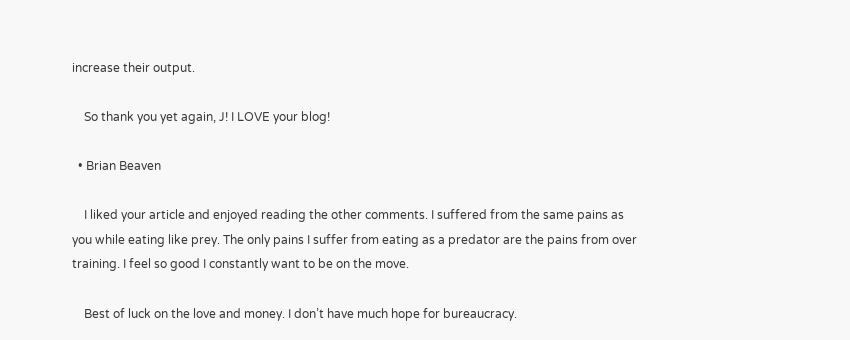increase their output.

    So thank you yet again, J! I LOVE your blog!

  • Brian Beaven

    I liked your article and enjoyed reading the other comments. I suffered from the same pains as you while eating like prey. The only pains I suffer from eating as a predator are the pains from over training. I feel so good I constantly want to be on the move.

    Best of luck on the love and money. I don’t have much hope for bureaucracy.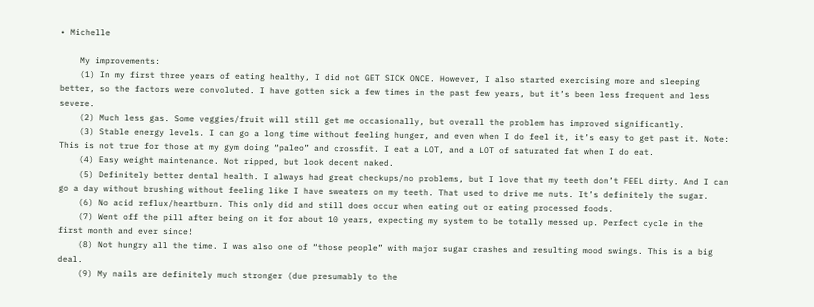• Michelle

    My improvements:
    (1) In my first three years of eating healthy, I did not GET SICK ONCE. However, I also started exercising more and sleeping better, so the factors were convoluted. I have gotten sick a few times in the past few years, but it’s been less frequent and less severe.
    (2) Much less gas. Some veggies/fruit will still get me occasionally, but overall the problem has improved significantly.
    (3) Stable energy levels. I can go a long time without feeling hunger, and even when I do feel it, it’s easy to get past it. Note: This is not true for those at my gym doing “paleo” and crossfit. I eat a LOT, and a LOT of saturated fat when I do eat.
    (4) Easy weight maintenance. Not ripped, but look decent naked.
    (5) Definitely better dental health. I always had great checkups/no problems, but I love that my teeth don’t FEEL dirty. And I can go a day without brushing without feeling like I have sweaters on my teeth. That used to drive me nuts. It’s definitely the sugar.
    (6) No acid reflux/heartburn. This only did and still does occur when eating out or eating processed foods.
    (7) Went off the pill after being on it for about 10 years, expecting my system to be totally messed up. Perfect cycle in the first month and ever since!
    (8) Not hungry all the time. I was also one of “those people” with major sugar crashes and resulting mood swings. This is a big deal.
    (9) My nails are definitely much stronger (due presumably to the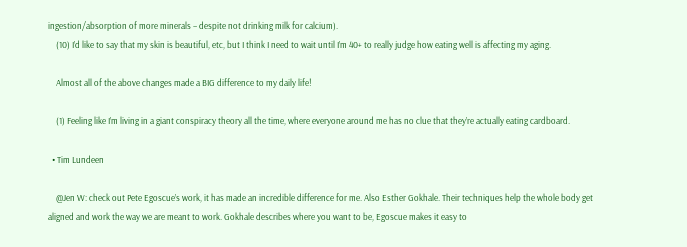ingestion/absorption of more minerals – despite not drinking milk for calcium).
    (10) I’d like to say that my skin is beautiful, etc, but I think I need to wait until I’m 40+ to really judge how eating well is affecting my aging.

    Almost all of the above changes made a BIG difference to my daily life!

    (1) Feeling like I’m living in a giant conspiracy theory all the time, where everyone around me has no clue that they’re actually eating cardboard.

  • Tim Lundeen

    @Jen W: check out Pete Egoscue’s work, it has made an incredible difference for me. Also Esther Gokhale. Their techniques help the whole body get aligned and work the way we are meant to work. Gokhale describes where you want to be, Egoscue makes it easy to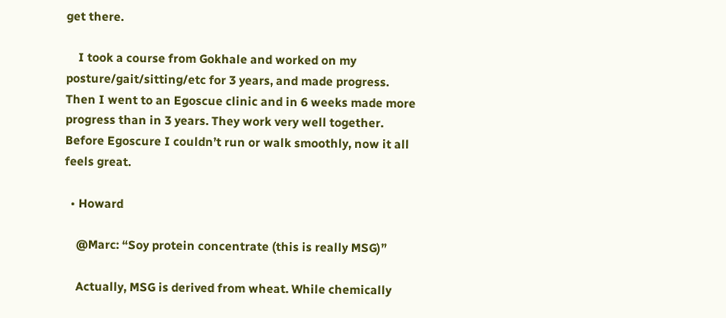get there.

    I took a course from Gokhale and worked on my posture/gait/sitting/etc for 3 years, and made progress. Then I went to an Egoscue clinic and in 6 weeks made more progress than in 3 years. They work very well together. Before Egoscure I couldn’t run or walk smoothly, now it all feels great.

  • Howard

    @Marc: “Soy protein concentrate (this is really MSG)”

    Actually, MSG is derived from wheat. While chemically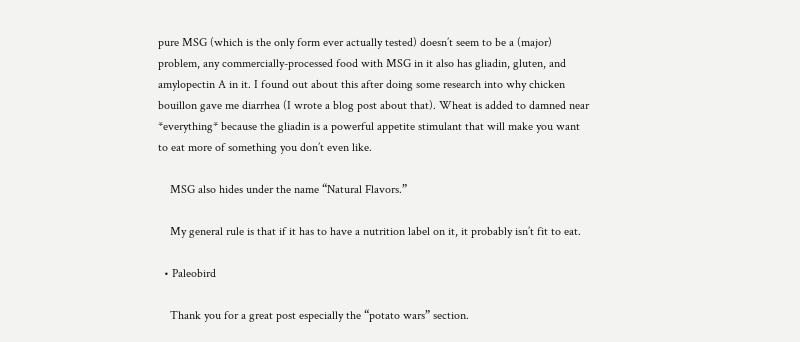pure MSG (which is the only form ever actually tested) doesn’t seem to be a (major) problem, any commercially-processed food with MSG in it also has gliadin, gluten, and amylopectin A in it. I found out about this after doing some research into why chicken bouillon gave me diarrhea (I wrote a blog post about that). Wheat is added to damned near *everything* because the gliadin is a powerful appetite stimulant that will make you want to eat more of something you don’t even like.

    MSG also hides under the name “Natural Flavors.”

    My general rule is that if it has to have a nutrition label on it, it probably isn’t fit to eat.

  • Paleobird

    Thank you for a great post especially the “potato wars” section.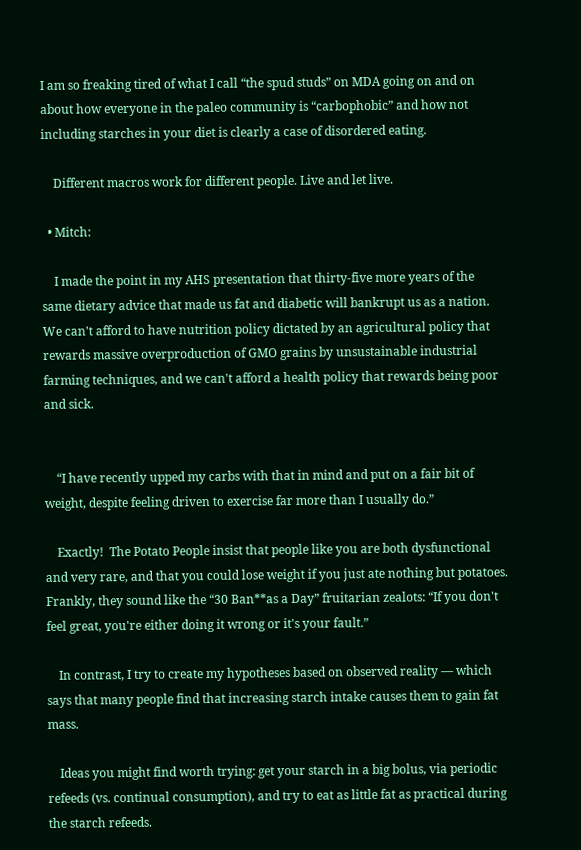I am so freaking tired of what I call “the spud studs” on MDA going on and on about how everyone in the paleo community is “carbophobic” and how not including starches in your diet is clearly a case of disordered eating.

    Different macros work for different people. Live and let live.

  • Mitch:

    I made the point in my AHS presentation that thirty-five more years of the same dietary advice that made us fat and diabetic will bankrupt us as a nation.  We can't afford to have nutrition policy dictated by an agricultural policy that rewards massive overproduction of GMO grains by unsustainable industrial farming techniques, and we can't afford a health policy that rewards being poor and sick.


    “I have recently upped my carbs with that in mind and put on a fair bit of weight, despite feeling driven to exercise far more than I usually do.”

    Exactly!  The Potato People insist that people like you are both dysfunctional and very rare, and that you could lose weight if you just ate nothing but potatoes.  Frankly, they sound like the “30 Ban**as a Day” fruitarian zealots: “If you don't feel great, you're either doing it wrong or it's your fault.”

    In contrast, I try to create my hypotheses based on observed reality — which says that many people find that increasing starch intake causes them to gain fat mass.

    Ideas you might find worth trying: get your starch in a big bolus, via periodic refeeds (vs. continual consumption), and try to eat as little fat as practical during the starch refeeds.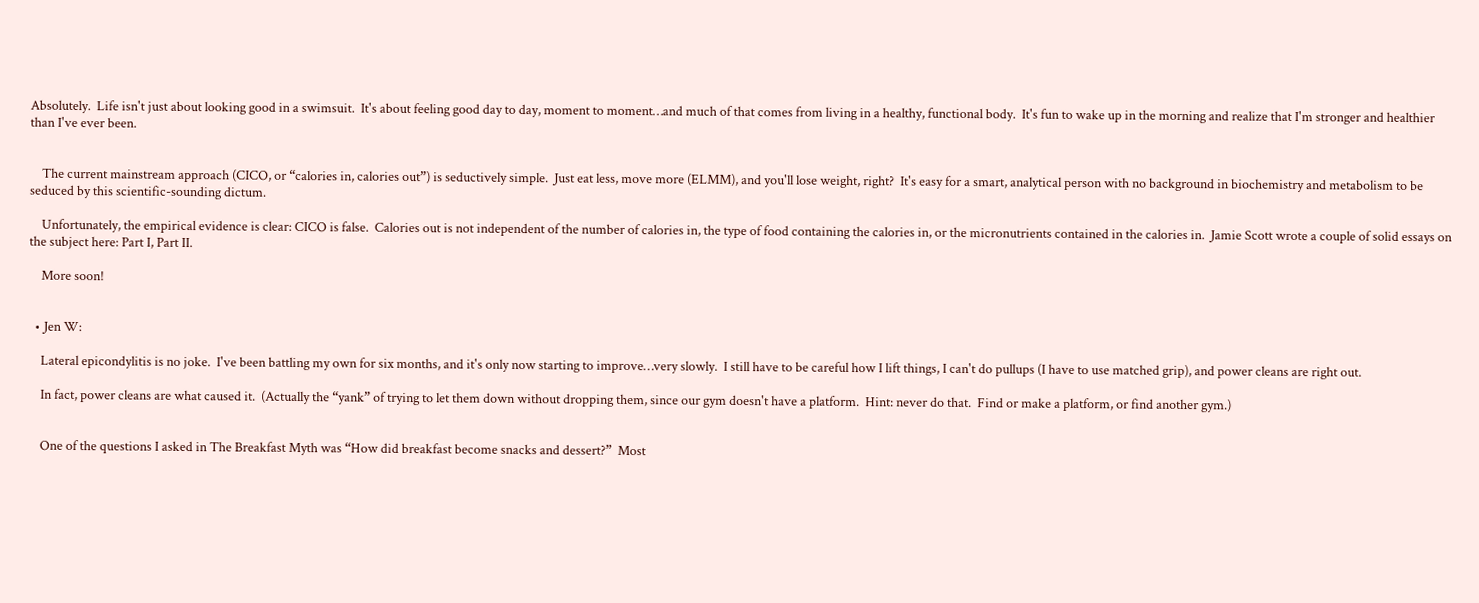Absolutely.  Life isn't just about looking good in a swimsuit.  It's about feeling good day to day, moment to moment…and much of that comes from living in a healthy, functional body.  It's fun to wake up in the morning and realize that I'm stronger and healthier than I've ever been.


    The current mainstream approach (CICO, or “calories in, calories out”) is seductively simple.  Just eat less, move more (ELMM), and you'll lose weight, right?  It's easy for a smart, analytical person with no background in biochemistry and metabolism to be seduced by this scientific-sounding dictum.

    Unfortunately, the empirical evidence is clear: CICO is false.  Calories out is not independent of the number of calories in, the type of food containing the calories in, or the micronutrients contained in the calories in.  Jamie Scott wrote a couple of solid essays on the subject here: Part I, Part II.

    More soon!


  • Jen W:

    Lateral epicondylitis is no joke.  I've been battling my own for six months, and it's only now starting to improve…very slowly.  I still have to be careful how I lift things, I can't do pullups (I have to use matched grip), and power cleans are right out.

    In fact, power cleans are what caused it.  (Actually the “yank” of trying to let them down without dropping them, since our gym doesn't have a platform.  Hint: never do that.  Find or make a platform, or find another gym.)


    One of the questions I asked in The Breakfast Myth was “How did breakfast become snacks and dessert?”  Most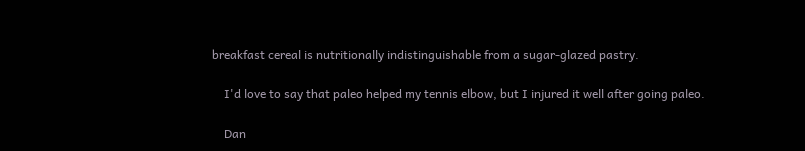breakfast cereal is nutritionally indistinguishable from a sugar-glazed pastry.

    I'd love to say that paleo helped my tennis elbow, but I injured it well after going paleo.

    Dan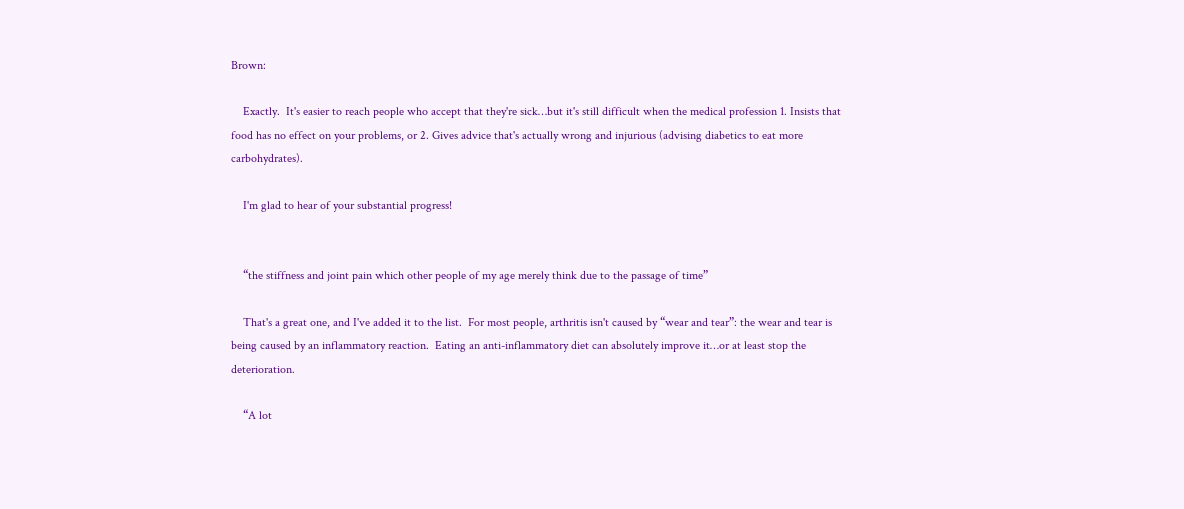Brown:

    Exactly.  It's easier to reach people who accept that they're sick…but it's still difficult when the medical profession 1. Insists that food has no effect on your problems, or 2. Gives advice that's actually wrong and injurious (advising diabetics to eat more carbohydrates).

    I'm glad to hear of your substantial progress!


    “the stiffness and joint pain which other people of my age merely think due to the passage of time”

    That's a great one, and I've added it to the list.  For most people, arthritis isn't caused by “wear and tear”: the wear and tear is being caused by an inflammatory reaction.  Eating an anti-inflammatory diet can absolutely improve it…or at least stop the deterioration.

    “A lot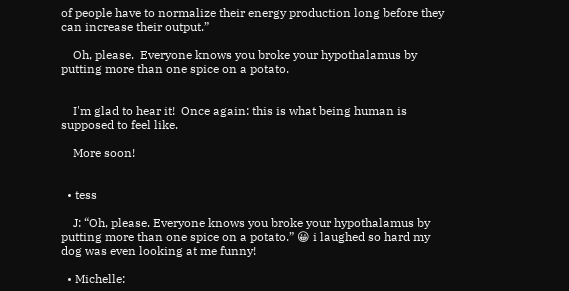of people have to normalize their energy production long before they can increase their output.”

    Oh, please.  Everyone knows you broke your hypothalamus by putting more than one spice on a potato.


    I'm glad to hear it!  Once again: this is what being human is supposed to feel like.

    More soon!


  • tess

    J: “Oh, please. Everyone knows you broke your hypothalamus by putting more than one spice on a potato.” 😀 i laughed so hard my dog was even looking at me funny!

  • Michelle: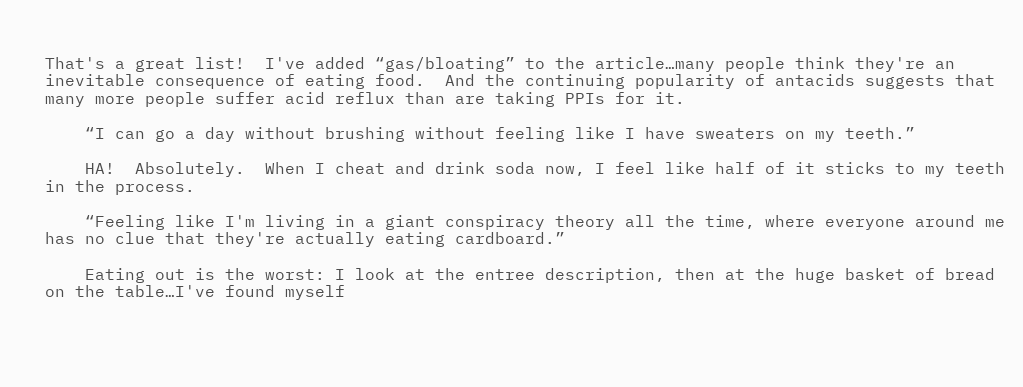That's a great list!  I've added “gas/bloating” to the article…many people think they're an inevitable consequence of eating food.  And the continuing popularity of antacids suggests that many more people suffer acid reflux than are taking PPIs for it.

    “I can go a day without brushing without feeling like I have sweaters on my teeth.”

    HA!  Absolutely.  When I cheat and drink soda now, I feel like half of it sticks to my teeth in the process.

    “Feeling like I'm living in a giant conspiracy theory all the time, where everyone around me has no clue that they're actually eating cardboard.”

    Eating out is the worst: I look at the entree description, then at the huge basket of bread on the table…I've found myself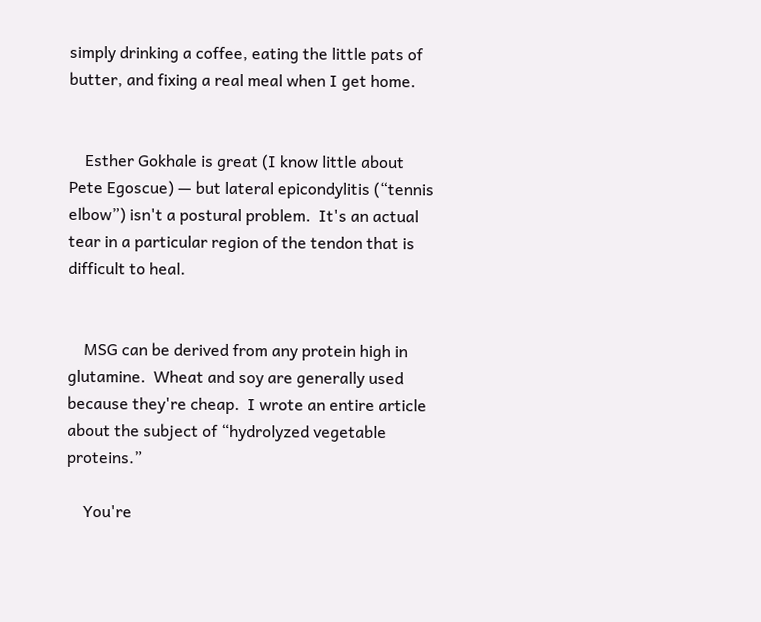simply drinking a coffee, eating the little pats of butter, and fixing a real meal when I get home.


    Esther Gokhale is great (I know little about Pete Egoscue) — but lateral epicondylitis (“tennis elbow”) isn't a postural problem.  It's an actual tear in a particular region of the tendon that is difficult to heal.


    MSG can be derived from any protein high in glutamine.  Wheat and soy are generally used because they're cheap.  I wrote an entire article about the subject of “hydrolyzed vegetable proteins.”

    You're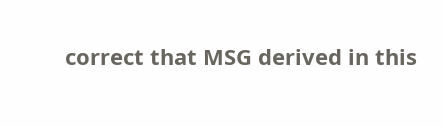correct that MSG derived in this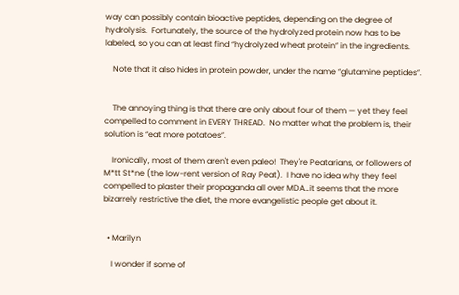way can possibly contain bioactive peptides, depending on the degree of hydrolysis.  Fortunately, the source of the hydrolyzed protein now has to be labeled, so you can at least find “hydrolyzed wheat protein” in the ingredients.

    Note that it also hides in protein powder, under the name “glutamine peptides”.


    The annoying thing is that there are only about four of them — yet they feel compelled to comment in EVERY THREAD.  No matter what the problem is, their solution is “eat more potatoes”.

    Ironically, most of them aren't even paleo!  They're Peatarians, or followers of M*tt St*ne (the low-rent version of Ray Peat).  I have no idea why they feel compelled to plaster their propaganda all over MDA…it seems that the more bizarrely restrictive the diet, the more evangelistic people get about it.


  • Marilyn

    I wonder if some of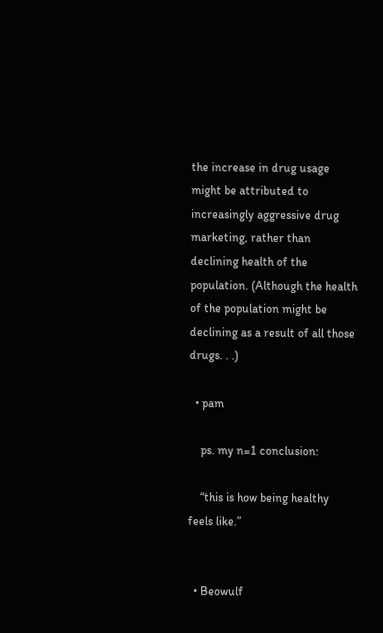the increase in drug usage might be attributed to increasingly aggressive drug marketing, rather than declining health of the population. (Although the health of the population might be declining as a result of all those drugs. . .)

  • pam

    ps. my n=1 conclusion:

    “this is how being healthy feels like.”


  • Beowulf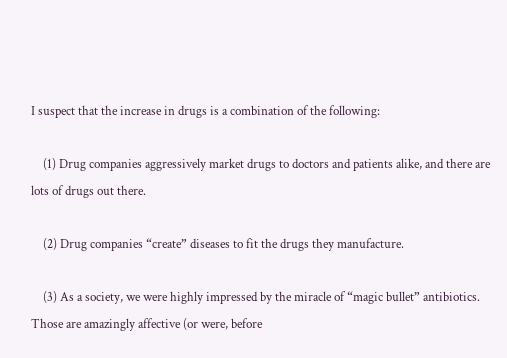I suspect that the increase in drugs is a combination of the following:

    (1) Drug companies aggressively market drugs to doctors and patients alike, and there are lots of drugs out there.

    (2) Drug companies “create” diseases to fit the drugs they manufacture.

    (3) As a society, we were highly impressed by the miracle of “magic bullet” antibiotics. Those are amazingly affective (or were, before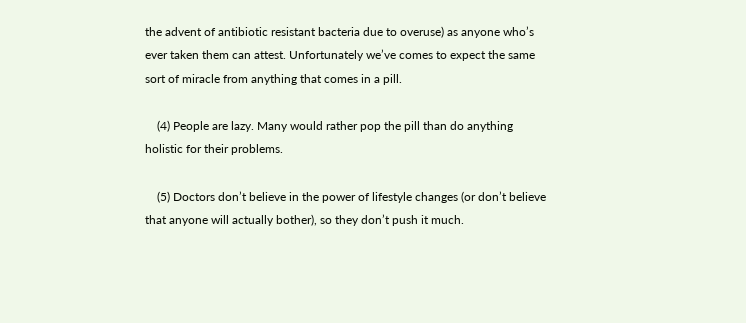the advent of antibiotic resistant bacteria due to overuse) as anyone who’s ever taken them can attest. Unfortunately we’ve comes to expect the same sort of miracle from anything that comes in a pill.

    (4) People are lazy. Many would rather pop the pill than do anything holistic for their problems.

    (5) Doctors don’t believe in the power of lifestyle changes (or don’t believe that anyone will actually bother), so they don’t push it much.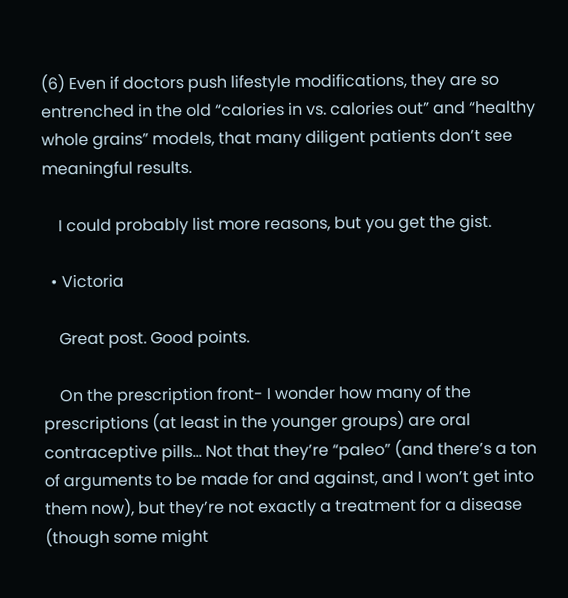(6) Even if doctors push lifestyle modifications, they are so entrenched in the old “calories in vs. calories out” and “healthy whole grains” models, that many diligent patients don’t see meaningful results.

    I could probably list more reasons, but you get the gist.

  • Victoria

    Great post. Good points.

    On the prescription front- I wonder how many of the prescriptions (at least in the younger groups) are oral contraceptive pills… Not that they’re “paleo” (and there’s a ton of arguments to be made for and against, and I won’t get into them now), but they’re not exactly a treatment for a disease (though some might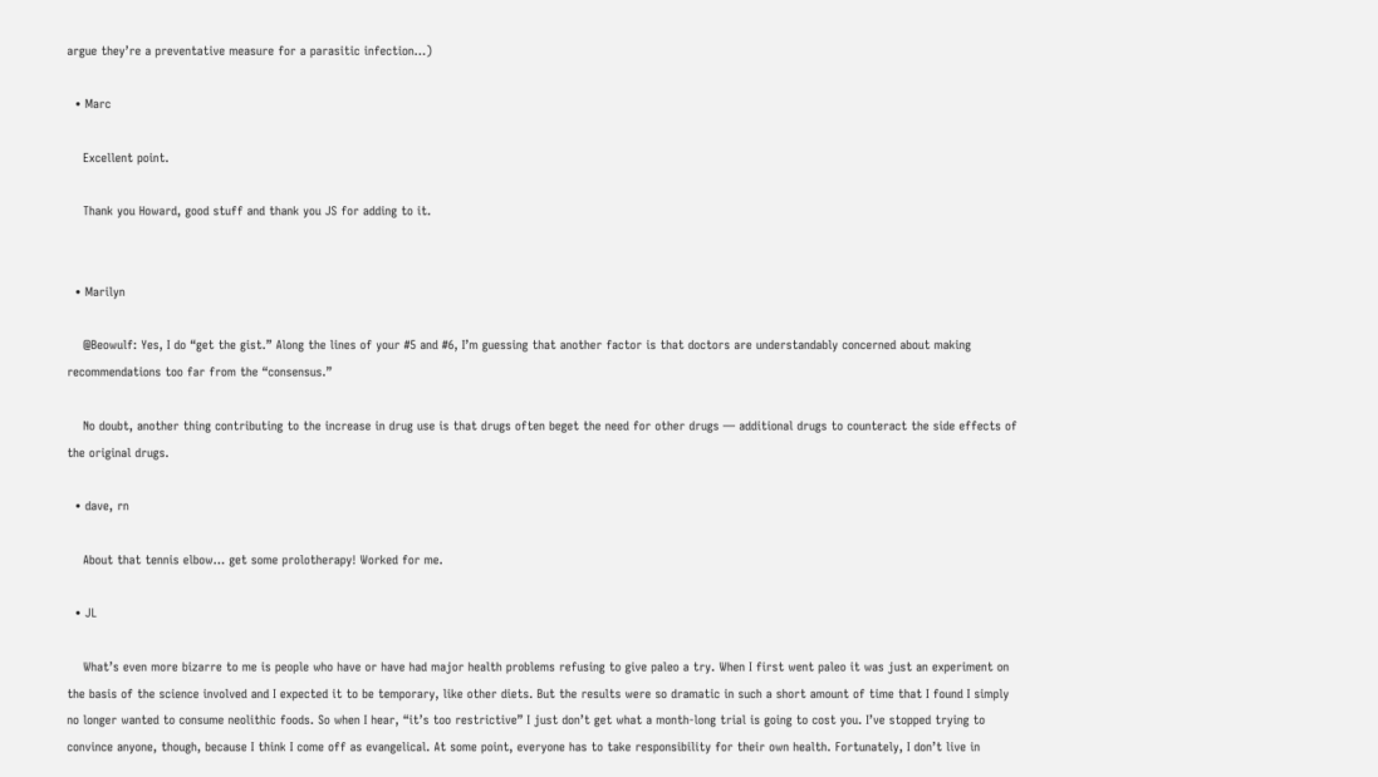argue they’re a preventative measure for a parasitic infection…)

  • Marc

    Excellent point.

    Thank you Howard, good stuff and thank you JS for adding to it.


  • Marilyn

    @Beowulf: Yes, I do “get the gist.” Along the lines of your #5 and #6, I’m guessing that another factor is that doctors are understandably concerned about making recommendations too far from the “consensus.”

    No doubt, another thing contributing to the increase in drug use is that drugs often beget the need for other drugs — additional drugs to counteract the side effects of the original drugs.

  • dave, rn

    About that tennis elbow… get some prolotherapy! Worked for me.

  • JL

    What’s even more bizarre to me is people who have or have had major health problems refusing to give paleo a try. When I first went paleo it was just an experiment on the basis of the science involved and I expected it to be temporary, like other diets. But the results were so dramatic in such a short amount of time that I found I simply no longer wanted to consume neolithic foods. So when I hear, “it’s too restrictive” I just don’t get what a month-long trial is going to cost you. I’ve stopped trying to convince anyone, though, because I think I come off as evangelical. At some point, everyone has to take responsibility for their own health. Fortunately, I don’t live in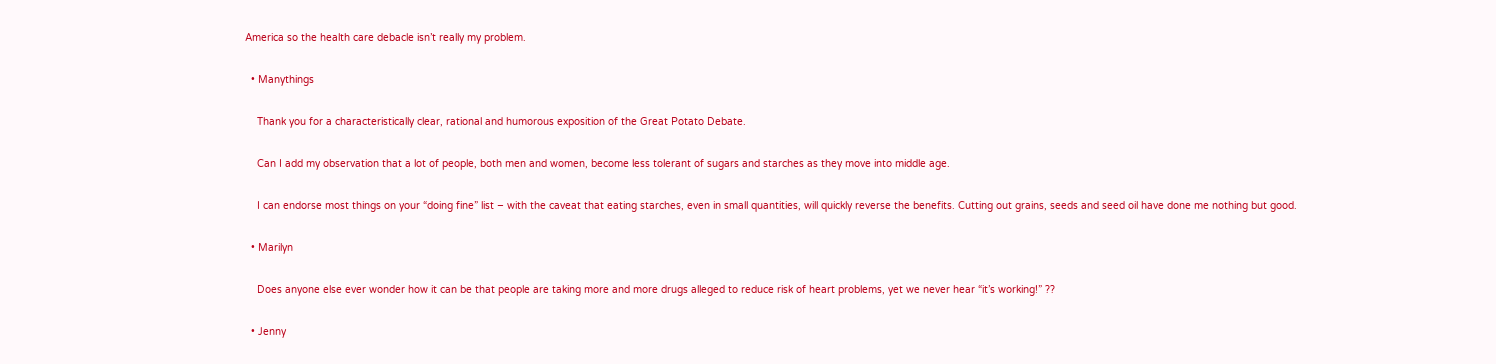America so the health care debacle isn’t really my problem.

  • Manythings

    Thank you for a characteristically clear, rational and humorous exposition of the Great Potato Debate.

    Can I add my observation that a lot of people, both men and women, become less tolerant of sugars and starches as they move into middle age.

    I can endorse most things on your “doing fine” list – with the caveat that eating starches, even in small quantities, will quickly reverse the benefits. Cutting out grains, seeds and seed oil have done me nothing but good.

  • Marilyn

    Does anyone else ever wonder how it can be that people are taking more and more drugs alleged to reduce risk of heart problems, yet we never hear “it’s working!” ??

  • Jenny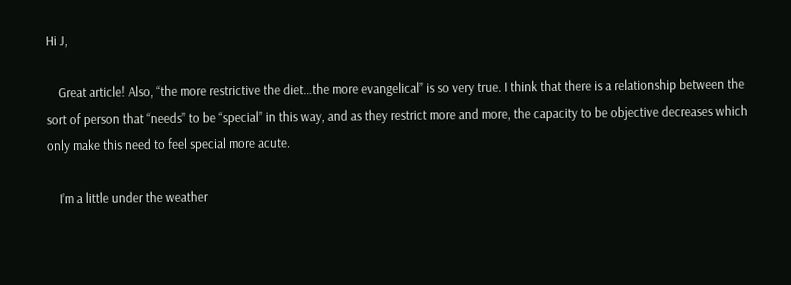Hi J,

    Great article! Also, “the more restrictive the diet…the more evangelical” is so very true. I think that there is a relationship between the sort of person that “needs” to be “special” in this way, and as they restrict more and more, the capacity to be objective decreases which only make this need to feel special more acute.

    I’m a little under the weather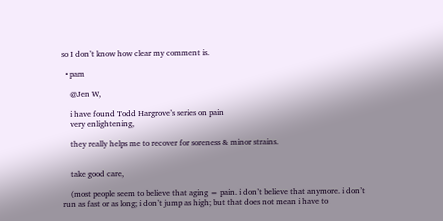so I don’t know how clear my comment is.

  • pam

    @Jen W,

    i have found Todd Hargrove’s series on pain
    very enlightening,

    they really helps me to recover for soreness & minor strains.


    take good care,

    (most people seem to believe that aging = pain. i don’t believe that anymore. i don’t run as fast or as long; i don’t jump as high; but that does not mean i have to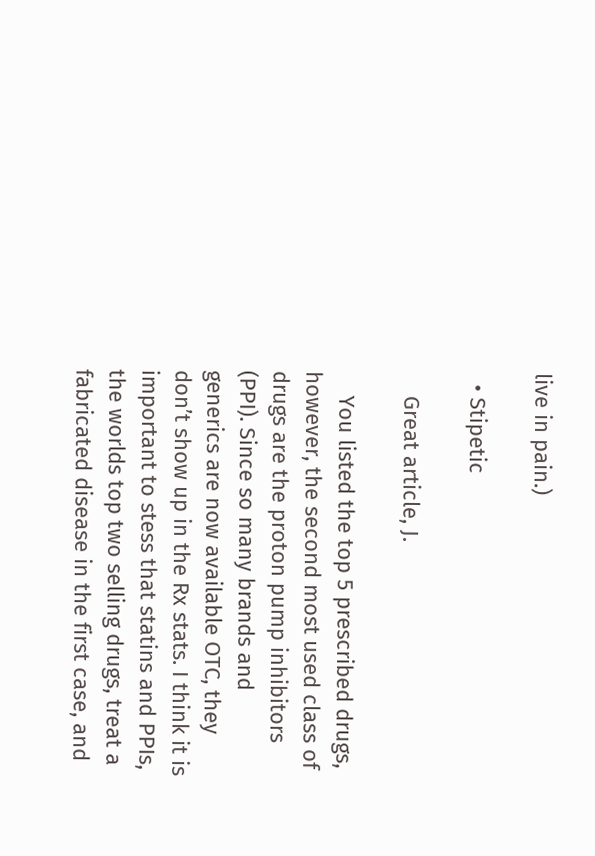live in pain.)

  • Stipetic

    Great article, J.

    You listed the top 5 prescribed drugs, however, the second most used class of drugs are the proton pump inhibitors (PPI). Since so many brands and generics are now available OTC, they don’t show up in the Rx stats. I think it is important to stess that statins and PPIs, the worlds top two selling drugs, treat a fabricated disease in the first case, and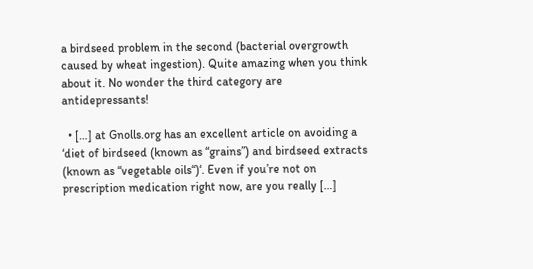a birdseed problem in the second (bacterial overgrowth caused by wheat ingestion). Quite amazing when you think about it. No wonder the third category are antidepressants!

  • […] at Gnolls.org has an excellent article on avoiding a ‘diet of birdseed (known as “grains”) and birdseed extracts (known as “vegetable oils“)‘. Even if you’re not on prescription medication right now, are you really […]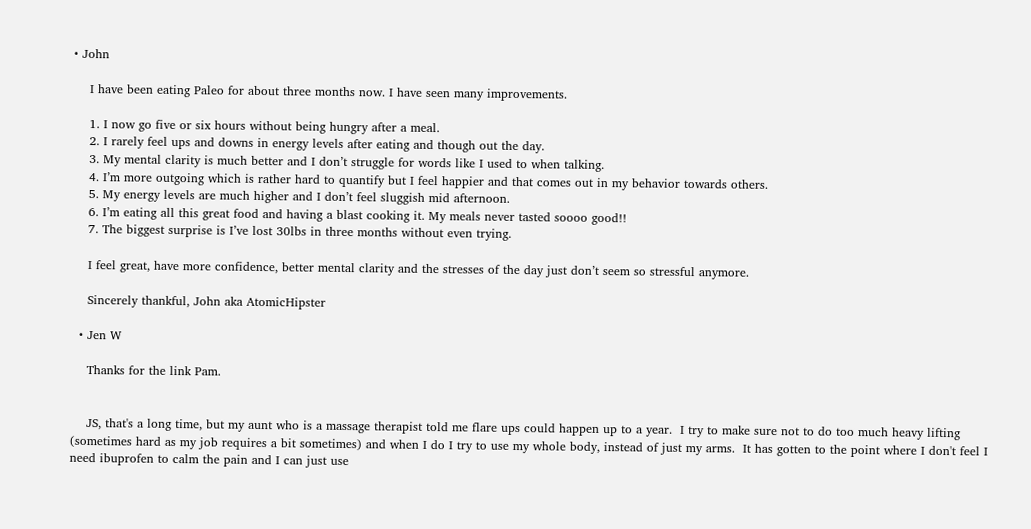• John

    I have been eating Paleo for about three months now. I have seen many improvements.

    1. I now go five or six hours without being hungry after a meal.
    2. I rarely feel ups and downs in energy levels after eating and though out the day.
    3. My mental clarity is much better and I don’t struggle for words like I used to when talking.
    4. I’m more outgoing which is rather hard to quantify but I feel happier and that comes out in my behavior towards others.
    5. My energy levels are much higher and I don’t feel sluggish mid afternoon.
    6. I’m eating all this great food and having a blast cooking it. My meals never tasted soooo good!!
    7. The biggest surprise is I’ve lost 30lbs in three months without even trying.

    I feel great, have more confidence, better mental clarity and the stresses of the day just don’t seem so stressful anymore.

    Sincerely thankful, John aka AtomicHipster

  • Jen W

    Thanks for the link Pam.


    JS, that's a long time, but my aunt who is a massage therapist told me flare ups could happen up to a year.  I try to make sure not to do too much heavy lifting (sometimes hard as my job requires a bit sometimes) and when I do I try to use my whole body, instead of just my arms.  It has gotten to the point where I don't feel I need ibuprofen to calm the pain and I can just use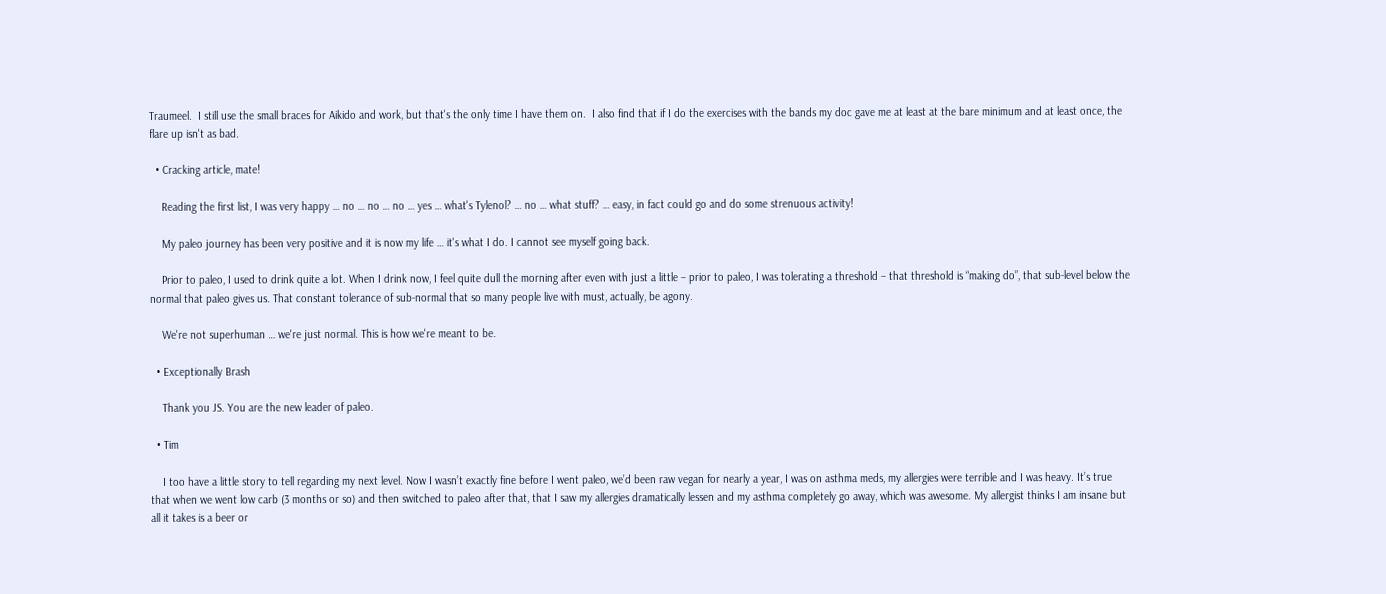Traumeel.  I still use the small braces for Aikido and work, but that's the only time I have them on.  I also find that if I do the exercises with the bands my doc gave me at least at the bare minimum and at least once, the flare up isn't as bad.

  • Cracking article, mate!

    Reading the first list, I was very happy … no … no … no … yes … what's Tylenol? … no … what stuff? … easy, in fact could go and do some strenuous activity!

    My paleo journey has been very positive and it is now my life … it's what I do. I cannot see myself going back.

    Prior to paleo, I used to drink quite a lot. When I drink now, I feel quite dull the morning after even with just a little – prior to paleo, I was tolerating a threshold – that threshold is “making do”, that sub-level below the normal that paleo gives us. That constant tolerance of sub-normal that so many people live with must, actually, be agony.

    We're not superhuman … we're just normal. This is how we're meant to be.

  • Exceptionally Brash

    Thank you JS. You are the new leader of paleo.

  • Tim

    I too have a little story to tell regarding my next level. Now I wasn’t exactly fine before I went paleo, we’d been raw vegan for nearly a year, I was on asthma meds, my allergies were terrible and I was heavy. It’s true that when we went low carb (3 months or so) and then switched to paleo after that, that I saw my allergies dramatically lessen and my asthma completely go away, which was awesome. My allergist thinks I am insane but all it takes is a beer or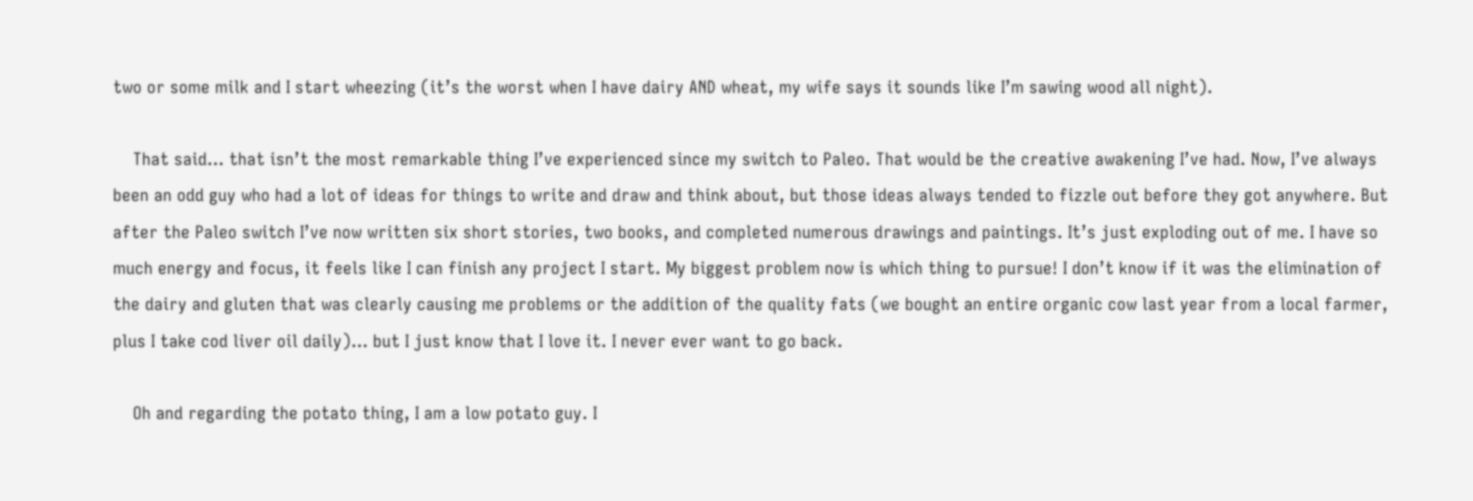two or some milk and I start wheezing (it’s the worst when I have dairy AND wheat, my wife says it sounds like I’m sawing wood all night).

    That said… that isn’t the most remarkable thing I’ve experienced since my switch to Paleo. That would be the creative awakening I’ve had. Now, I’ve always been an odd guy who had a lot of ideas for things to write and draw and think about, but those ideas always tended to fizzle out before they got anywhere. But after the Paleo switch I’ve now written six short stories, two books, and completed numerous drawings and paintings. It’s just exploding out of me. I have so much energy and focus, it feels like I can finish any project I start. My biggest problem now is which thing to pursue! I don’t know if it was the elimination of the dairy and gluten that was clearly causing me problems or the addition of the quality fats (we bought an entire organic cow last year from a local farmer, plus I take cod liver oil daily)… but I just know that I love it. I never ever want to go back.

    Oh and regarding the potato thing, I am a low potato guy. I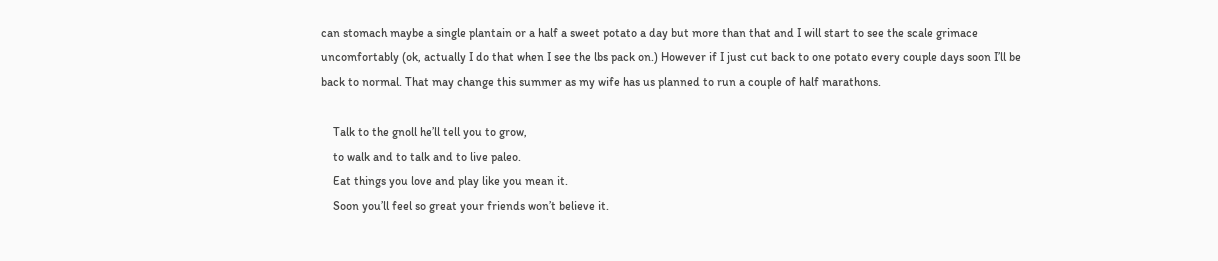can stomach maybe a single plantain or a half a sweet potato a day but more than that and I will start to see the scale grimace uncomfortably (ok, actually I do that when I see the lbs pack on.) However if I just cut back to one potato every couple days soon I’ll be back to normal. That may change this summer as my wife has us planned to run a couple of half marathons.

    Talk to the gnoll he’ll tell you to grow,
    to walk and to talk and to live paleo.
    Eat things you love and play like you mean it.
    Soon you’ll feel so great your friends won’t believe it.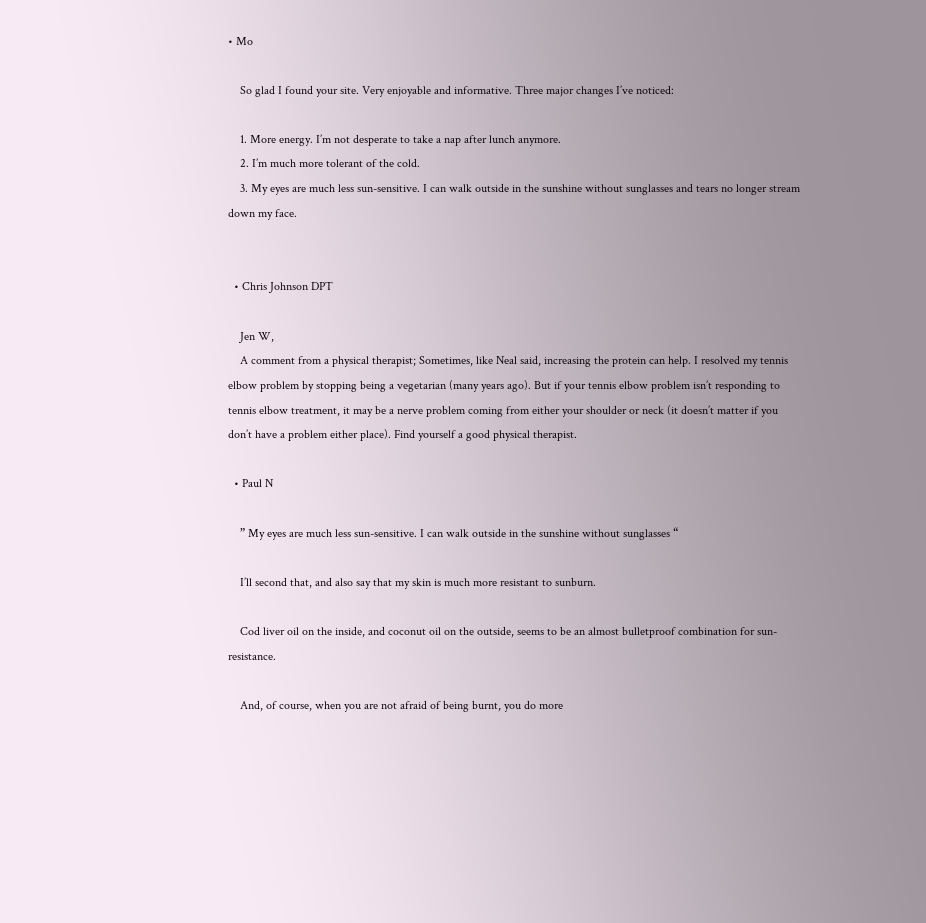• Mo

    So glad I found your site. Very enjoyable and informative. Three major changes I’ve noticed:

    1. More energy. I’m not desperate to take a nap after lunch anymore.
    2. I’m much more tolerant of the cold.
    3. My eyes are much less sun-sensitive. I can walk outside in the sunshine without sunglasses and tears no longer stream down my face.


  • Chris Johnson DPT

    Jen W,
    A comment from a physical therapist; Sometimes, like Neal said, increasing the protein can help. I resolved my tennis elbow problem by stopping being a vegetarian (many years ago). But if your tennis elbow problem isn’t responding to tennis elbow treatment, it may be a nerve problem coming from either your shoulder or neck (it doesn’t matter if you don’t have a problem either place). Find yourself a good physical therapist.

  • Paul N

    ” My eyes are much less sun-sensitive. I can walk outside in the sunshine without sunglasses “

    I’ll second that, and also say that my skin is much more resistant to sunburn.

    Cod liver oil on the inside, and coconut oil on the outside, seems to be an almost bulletproof combination for sun-resistance.

    And, of course, when you are not afraid of being burnt, you do more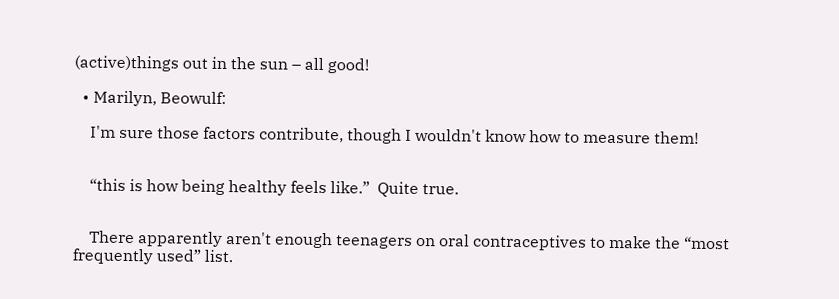(active)things out in the sun – all good!

  • Marilyn, Beowulf:

    I'm sure those factors contribute, though I wouldn't know how to measure them!


    “this is how being healthy feels like.”  Quite true.


    There apparently aren't enough teenagers on oral contraceptives to make the “most frequently used” list.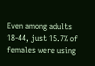Even among adults 18-44, just 15.7% of females were using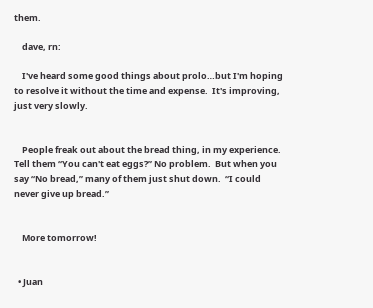them.

    dave, rn:

    I've heard some good things about prolo…but I'm hoping to resolve it without the time and expense.  It's improving, just very slowly.


    People freak out about the bread thing, in my experience.  Tell them “You can't eat eggs?” No problem.  But when you say “No bread,” many of them just shut down.  “I could never give up bread.”


    More tomorrow!


  • Juan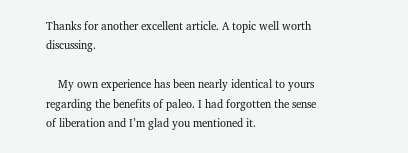Thanks for another excellent article. A topic well worth discussing.

    My own experience has been nearly identical to yours regarding the benefits of paleo. I had forgotten the sense of liberation and I’m glad you mentioned it.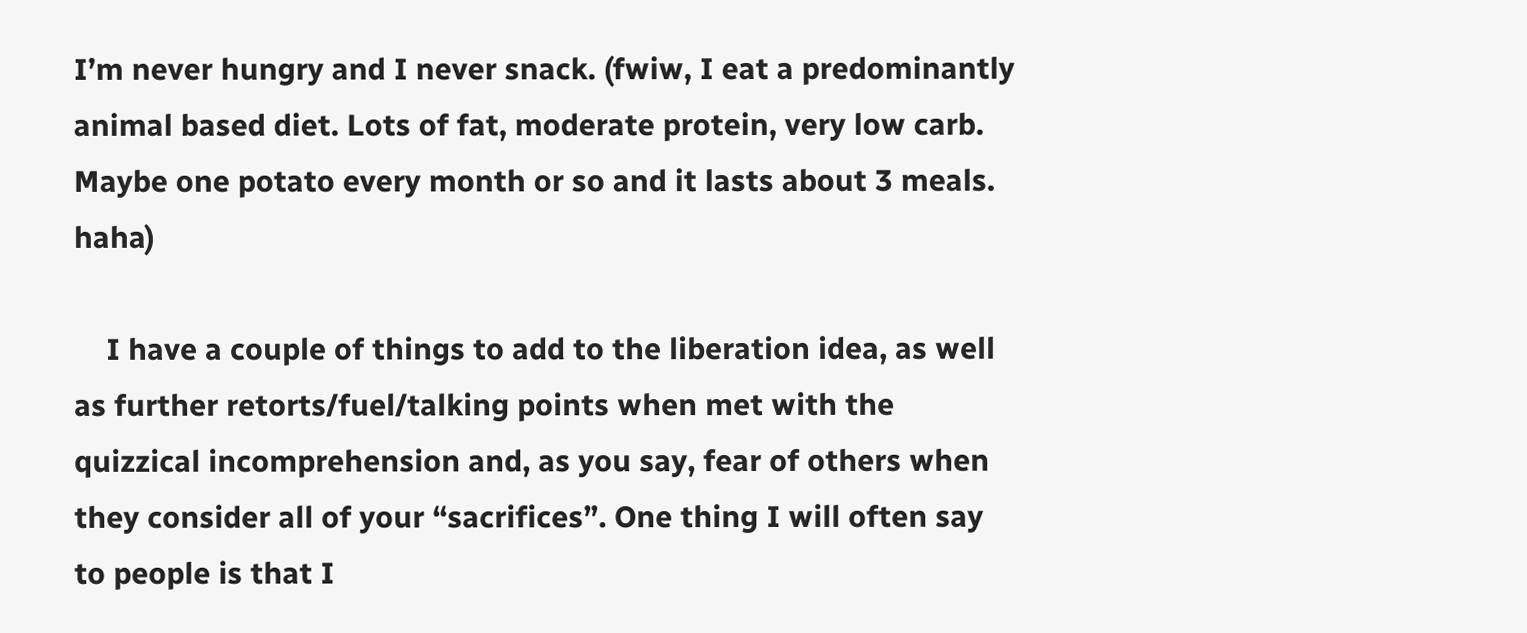I’m never hungry and I never snack. (fwiw, I eat a predominantly animal based diet. Lots of fat, moderate protein, very low carb. Maybe one potato every month or so and it lasts about 3 meals. haha)

    I have a couple of things to add to the liberation idea, as well as further retorts/fuel/talking points when met with the quizzical incomprehension and, as you say, fear of others when they consider all of your “sacrifices”. One thing I will often say to people is that I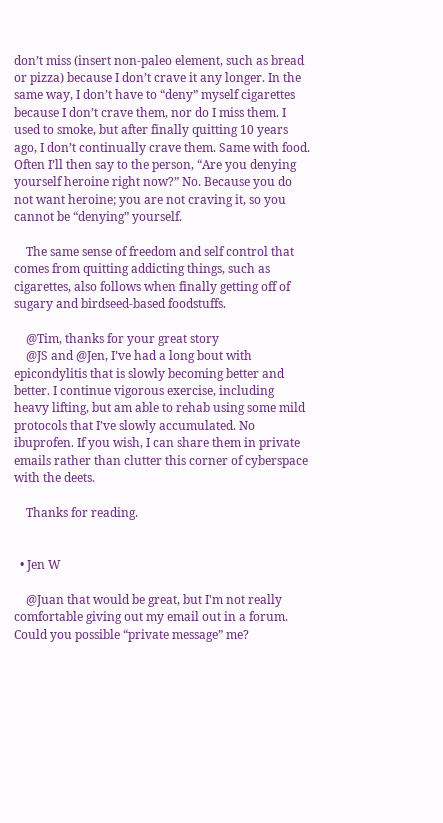don’t miss (insert non-paleo element, such as bread or pizza) because I don’t crave it any longer. In the same way, I don’t have to “deny” myself cigarettes because I don’t crave them, nor do I miss them. I used to smoke, but after finally quitting 10 years ago, I don’t continually crave them. Same with food. Often I’ll then say to the person, “Are you denying yourself heroine right now?” No. Because you do not want heroine; you are not craving it, so you cannot be “denying” yourself.

    The same sense of freedom and self control that comes from quitting addicting things, such as cigarettes, also follows when finally getting off of sugary and birdseed-based foodstuffs.

    @Tim, thanks for your great story
    @JS and @Jen, I’ve had a long bout with epicondylitis that is slowly becoming better and better. I continue vigorous exercise, including heavy lifting, but am able to rehab using some mild protocols that I’ve slowly accumulated. No ibuprofen. If you wish, I can share them in private emails rather than clutter this corner of cyberspace with the deets.

    Thanks for reading.


  • Jen W

    @Juan that would be great, but I'm not really comfortable giving out my email out in a forum.  Could you possible “private message” me?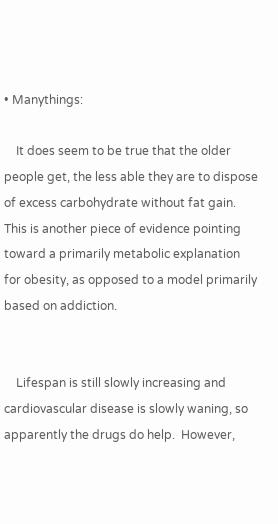• Manythings:

    It does seem to be true that the older people get, the less able they are to dispose of excess carbohydrate without fat gain. This is another piece of evidence pointing toward a primarily metabolic explanation for obesity, as opposed to a model primarily based on addiction.


    Lifespan is still slowly increasing and cardiovascular disease is slowly waning, so apparently the drugs do help.  However,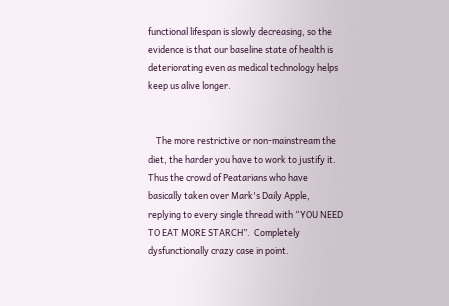functional lifespan is slowly decreasing, so the evidence is that our baseline state of health is deteriorating even as medical technology helps keep us alive longer.


    The more restrictive or non-mainstream the diet, the harder you have to work to justify it.  Thus the crowd of Peatarians who have basically taken over Mark's Daily Apple, replying to every single thread with “YOU NEED TO EAT MORE STARCH”.  Completely dysfunctionally crazy case in point.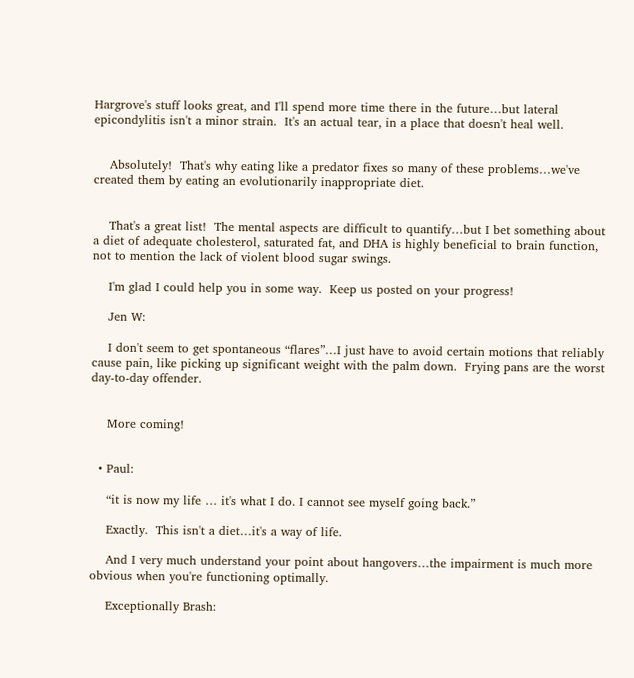Hargrove's stuff looks great, and I'll spend more time there in the future…but lateral epicondylitis isn't a minor strain.  It's an actual tear, in a place that doesn't heal well.


    Absolutely!  That's why eating like a predator fixes so many of these problems…we've created them by eating an evolutionarily inappropriate diet.


    That's a great list!  The mental aspects are difficult to quantify…but I bet something about a diet of adequate cholesterol, saturated fat, and DHA is highly beneficial to brain function, not to mention the lack of violent blood sugar swings.

    I'm glad I could help you in some way.  Keep us posted on your progress!

    Jen W:

    I don't seem to get spontaneous “flares”…I just have to avoid certain motions that reliably cause pain, like picking up significant weight with the palm down.  Frying pans are the worst day-to-day offender.


    More coming!


  • Paul:

    “it is now my life … it's what I do. I cannot see myself going back.”

    Exactly.  This isn't a diet…it's a way of life.

    And I very much understand your point about hangovers…the impairment is much more obvious when you're functioning optimally.

    Exceptionally Brash: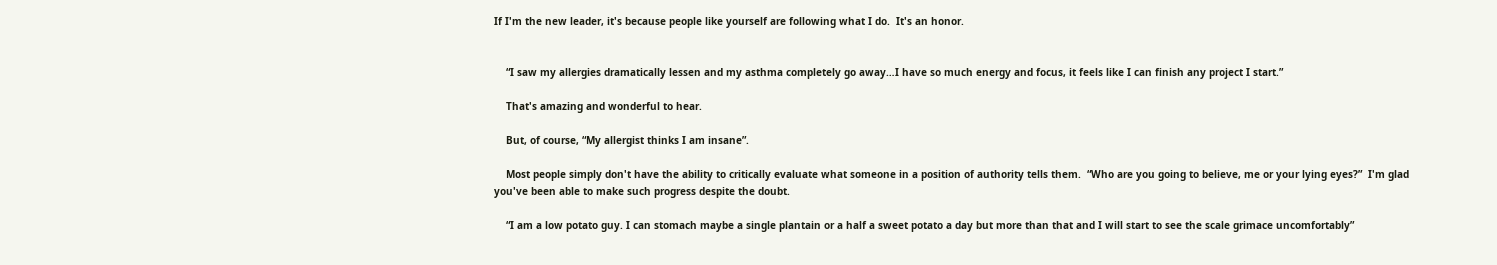If I'm the new leader, it's because people like yourself are following what I do.  It's an honor.


    “I saw my allergies dramatically lessen and my asthma completely go away…I have so much energy and focus, it feels like I can finish any project I start.”

    That's amazing and wonderful to hear.

    But, of course, “My allergist thinks I am insane”.

    Most people simply don't have the ability to critically evaluate what someone in a position of authority tells them.  “Who are you going to believe, me or your lying eyes?”  I'm glad you've been able to make such progress despite the doubt.

    “I am a low potato guy. I can stomach maybe a single plantain or a half a sweet potato a day but more than that and I will start to see the scale grimace uncomfortably”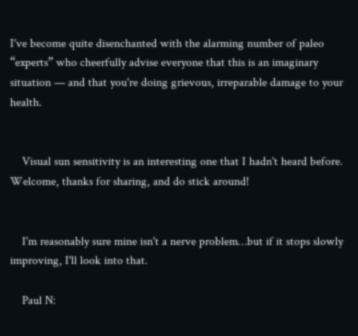I've become quite disenchanted with the alarming number of paleo “experts” who cheerfully advise everyone that this is an imaginary situation — and that you're doing grievous, irreparable damage to your health.


    Visual sun sensitivity is an interesting one that I hadn't heard before.  Welcome, thanks for sharing, and do stick around!


    I'm reasonably sure mine isn't a nerve problem…but if it stops slowly improving, I'll look into that.

    Paul N: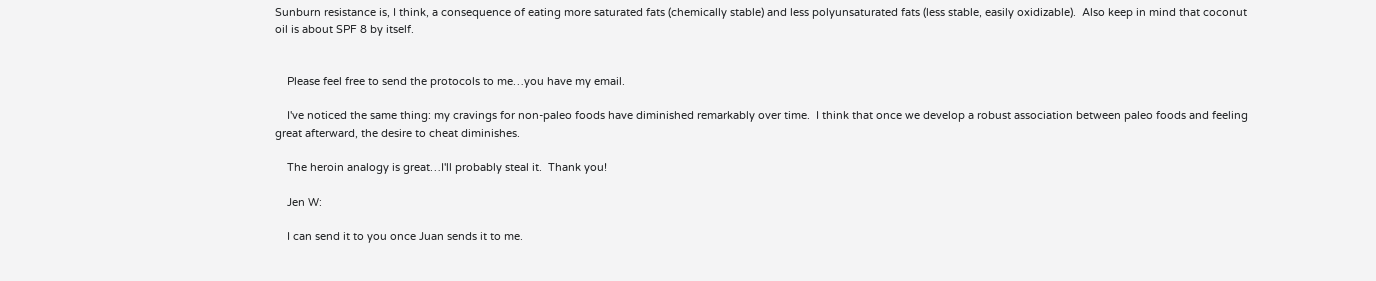Sunburn resistance is, I think, a consequence of eating more saturated fats (chemically stable) and less polyunsaturated fats (less stable, easily oxidizable).  Also keep in mind that coconut oil is about SPF 8 by itself.


    Please feel free to send the protocols to me…you have my email.

    I've noticed the same thing: my cravings for non-paleo foods have diminished remarkably over time.  I think that once we develop a robust association between paleo foods and feeling great afterward, the desire to cheat diminishes.

    The heroin analogy is great…I'll probably steal it.  Thank you!

    Jen W:

    I can send it to you once Juan sends it to me.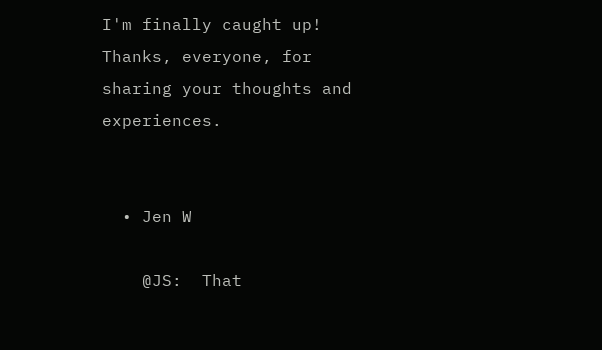I'm finally caught up!  Thanks, everyone, for sharing your thoughts and experiences.


  • Jen W

    @JS:  That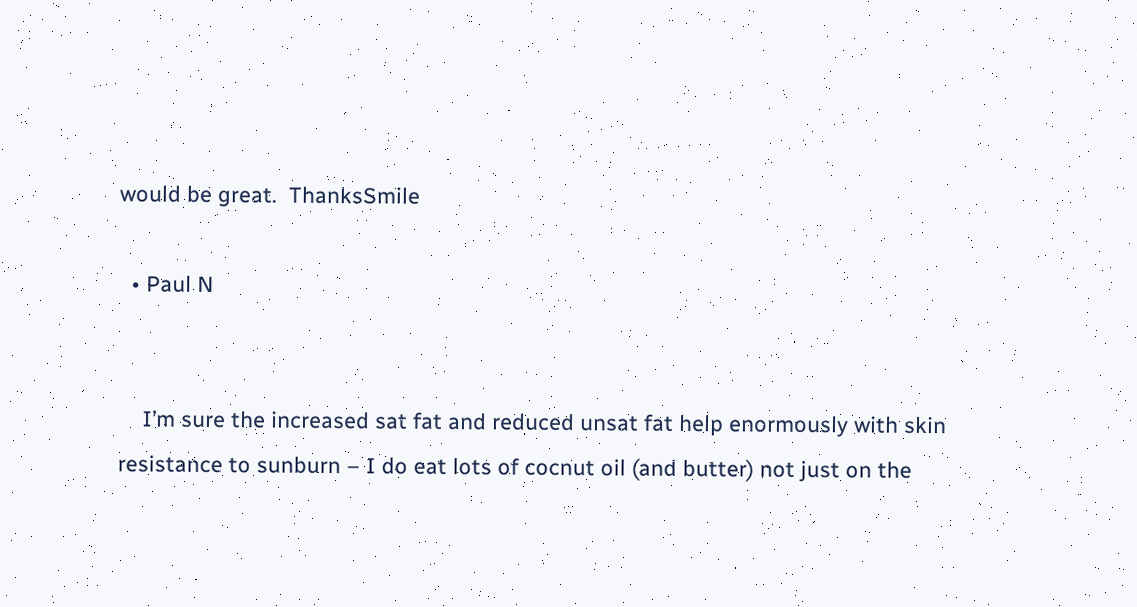would be great.  ThanksSmile

  • Paul N


    I’m sure the increased sat fat and reduced unsat fat help enormously with skin resistance to sunburn – I do eat lots of cocnut oil (and butter) not just on the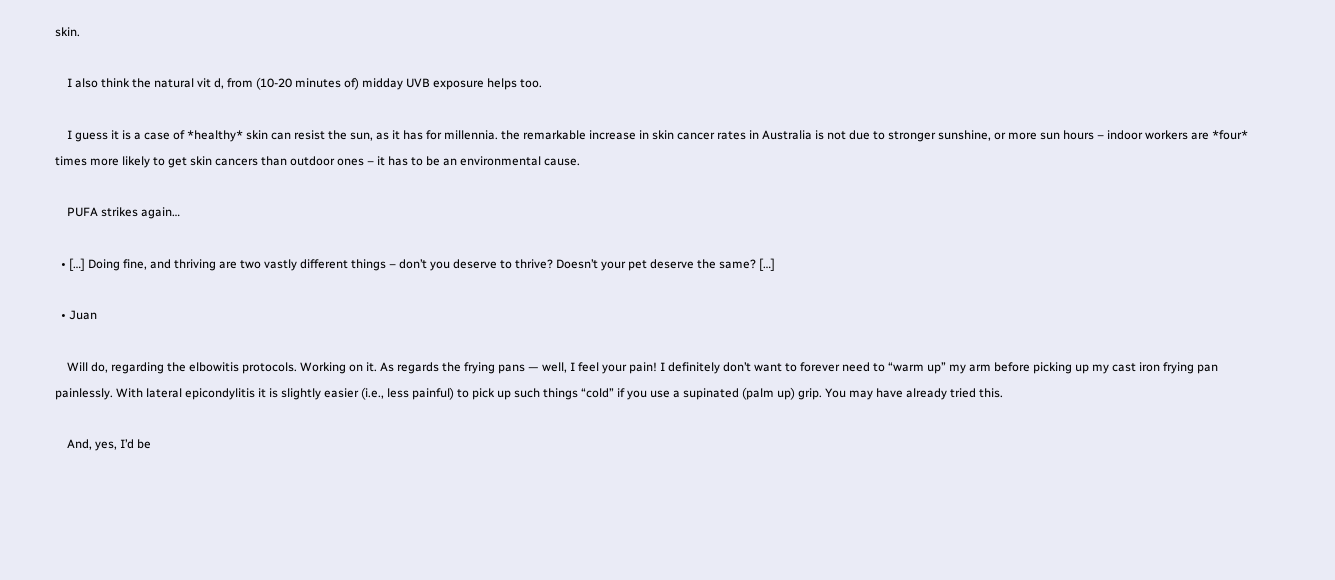skin.

    I also think the natural vit d, from (10-20 minutes of) midday UVB exposure helps too.

    I guess it is a case of *healthy* skin can resist the sun, as it has for millennia. the remarkable increase in skin cancer rates in Australia is not due to stronger sunshine, or more sun hours – indoor workers are *four* times more likely to get skin cancers than outdoor ones – it has to be an environmental cause.

    PUFA strikes again…

  • […] Doing fine, and thriving are two vastly different things – don’t you deserve to thrive? Doesn’t your pet deserve the same? […]

  • Juan

    Will do, regarding the elbowitis protocols. Working on it. As regards the frying pans — well, I feel your pain! I definitely don’t want to forever need to “warm up” my arm before picking up my cast iron frying pan painlessly. With lateral epicondylitis it is slightly easier (i.e., less painful) to pick up such things “cold” if you use a supinated (palm up) grip. You may have already tried this.

    And, yes, I’d be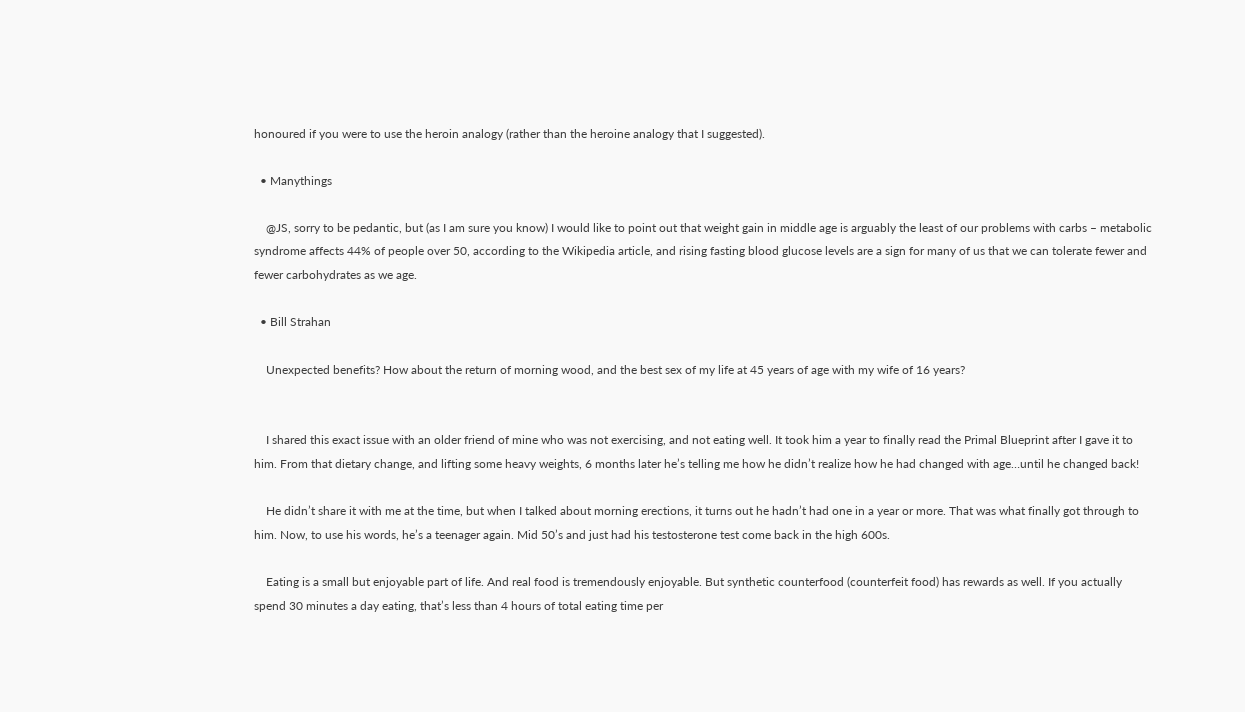honoured if you were to use the heroin analogy (rather than the heroine analogy that I suggested).

  • Manythings

    @JS, sorry to be pedantic, but (as I am sure you know) I would like to point out that weight gain in middle age is arguably the least of our problems with carbs – metabolic syndrome affects 44% of people over 50, according to the Wikipedia article, and rising fasting blood glucose levels are a sign for many of us that we can tolerate fewer and fewer carbohydrates as we age.

  • Bill Strahan

    Unexpected benefits? How about the return of morning wood, and the best sex of my life at 45 years of age with my wife of 16 years?


    I shared this exact issue with an older friend of mine who was not exercising, and not eating well. It took him a year to finally read the Primal Blueprint after I gave it to him. From that dietary change, and lifting some heavy weights, 6 months later he’s telling me how he didn’t realize how he had changed with age…until he changed back!

    He didn’t share it with me at the time, but when I talked about morning erections, it turns out he hadn’t had one in a year or more. That was what finally got through to him. Now, to use his words, he’s a teenager again. Mid 50’s and just had his testosterone test come back in the high 600s.

    Eating is a small but enjoyable part of life. And real food is tremendously enjoyable. But synthetic counterfood (counterfeit food) has rewards as well. If you actually spend 30 minutes a day eating, that’s less than 4 hours of total eating time per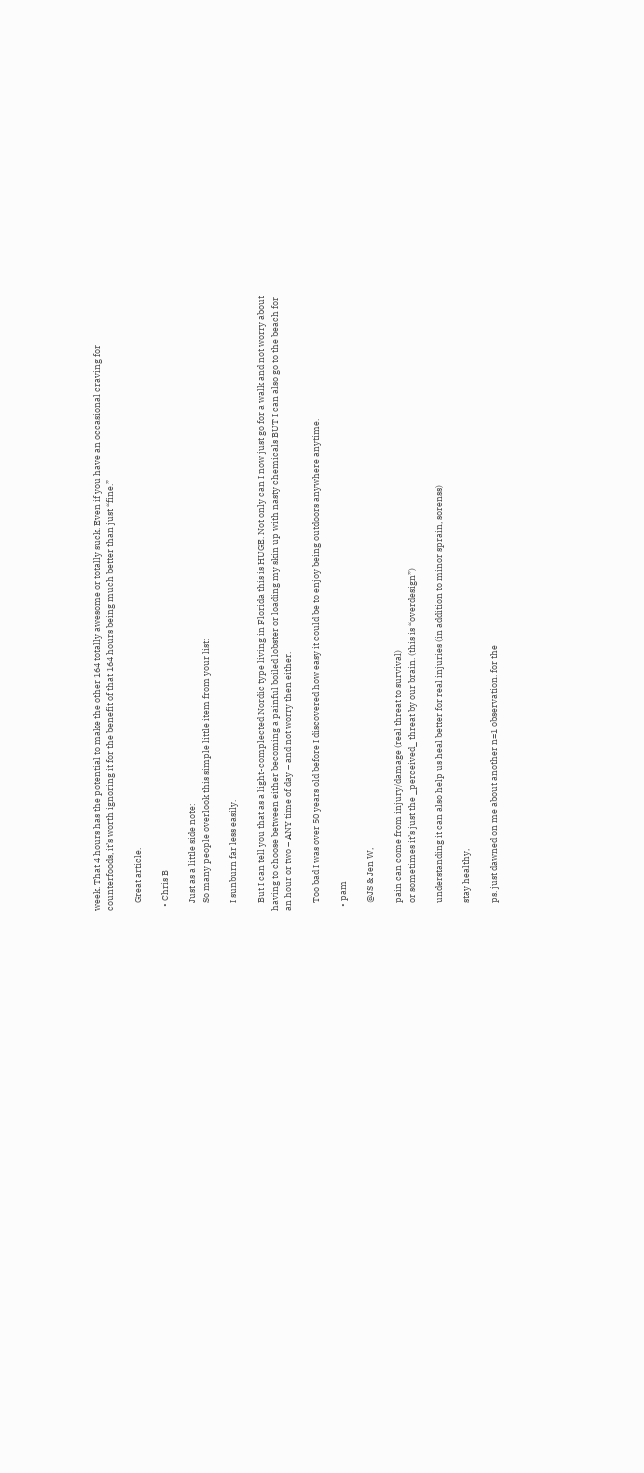week. That 4 hours has the potential to make the other 164 totally awesome or totally suck. Even if you have an occasional craving for counterfoods, it’s worth ignoring it for the benefit of that 164 hours being much better than just “fine.”

    Great article.

  • Chris B

    Just as a little side note:
    So many people overlook this simple little item from your list:

    I sunburn far less easily.

    But I can tell you that as a light-complected Nordic type living in Florida this is HUGE. Not only can I now just go for a walk and not worry about having to choose between either becoming a painful boiled lobster or loading my skin up with nasty chemicals BUT I can also go to the beach for an hour or two – ANY time of day – and not worry then either.

    Too bad I was over 50 years old before I discovered how easy it could be to enjoy being outdoors anywhere anytime.

  • pam

    @JS & Jen W,

    pain can come from injury/damage (real threat to survival)
    or sometimes it’s just the _perceived_ threat by our brain. (this is “overdesign”)

    understanding it can also help us heal better for real injuries (in addition to minor sprain, sorenss)

    stay healthy,

    ps. just dawned on me about another n=1 observation. for the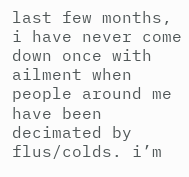last few months, i have never come down once with ailment when people around me have been decimated by flus/colds. i’m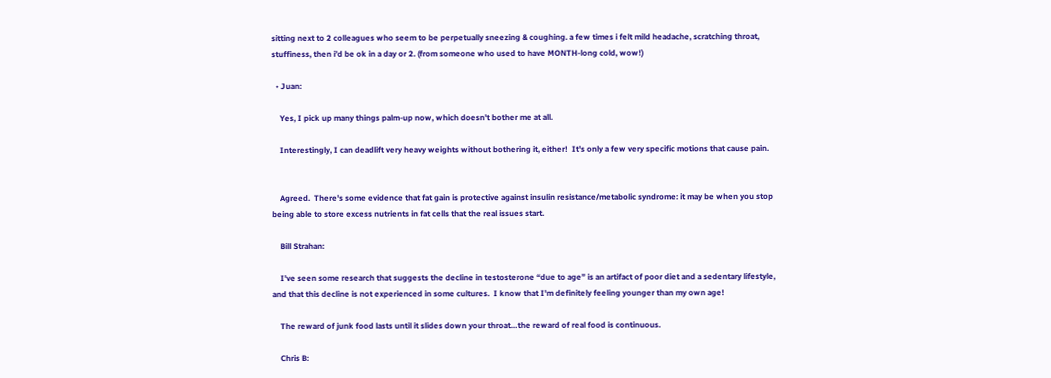sitting next to 2 colleagues who seem to be perpetually sneezing & coughing. a few times i felt mild headache, scratching throat, stuffiness, then i’d be ok in a day or 2. (from someone who used to have MONTH-long cold, wow!)

  • Juan:

    Yes, I pick up many things palm-up now, which doesn't bother me at all.

    Interestingly, I can deadlift very heavy weights without bothering it, either!  It's only a few very specific motions that cause pain.


    Agreed.  There's some evidence that fat gain is protective against insulin resistance/metabolic syndrome: it may be when you stop being able to store excess nutrients in fat cells that the real issues start.

    Bill Strahan:

    I've seen some research that suggests the decline in testosterone “due to age” is an artifact of poor diet and a sedentary lifestyle, and that this decline is not experienced in some cultures.  I know that I'm definitely feeling younger than my own age!

    The reward of junk food lasts until it slides down your throat…the reward of real food is continuous.

    Chris B: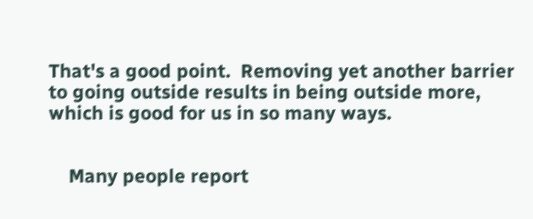That's a good point.  Removing yet another barrier to going outside results in being outside more, which is good for us in so many ways.


    Many people report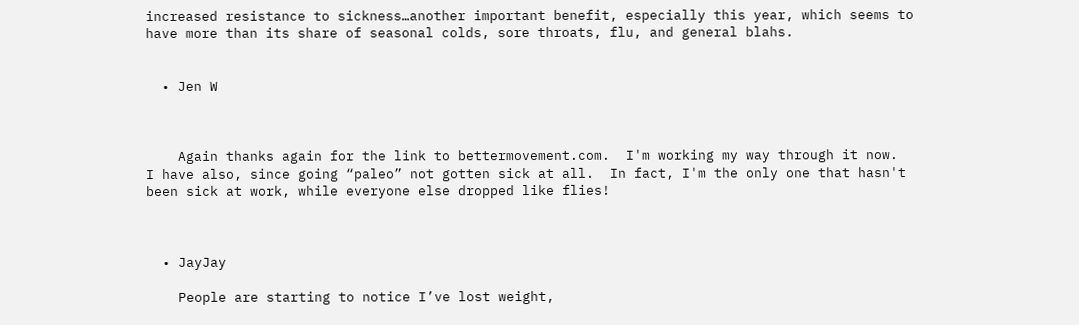increased resistance to sickness…another important benefit, especially this year, which seems to have more than its share of seasonal colds, sore throats, flu, and general blahs.


  • Jen W



    Again thanks again for the link to bettermovement.com.  I'm working my way through it now.  I have also, since going “paleo” not gotten sick at all.  In fact, I'm the only one that hasn't been sick at work, while everyone else dropped like flies!



  • JayJay

    People are starting to notice I’ve lost weight,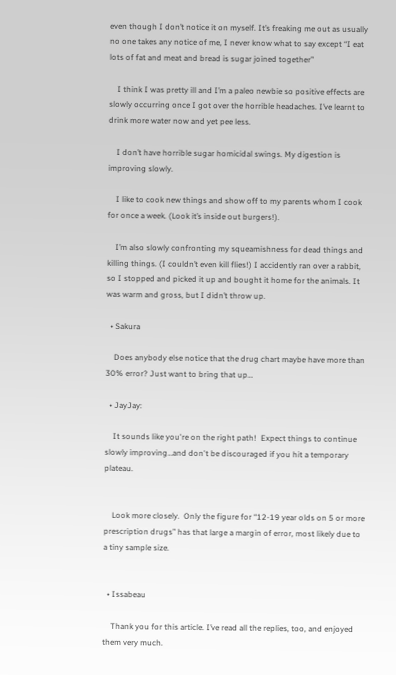even though I don’t notice it on myself. It’s freaking me out as usually no one takes any notice of me, I never know what to say except “I eat lots of fat and meat and bread is sugar joined together”

    I think I was pretty ill and I’m a paleo newbie so positive effects are slowly occurring once I got over the horrible headaches. I’ve learnt to drink more water now and yet pee less.

    I don’t have horrible sugar homicidal swings. My digestion is improving slowly.

    I like to cook new things and show off to my parents whom I cook for once a week. (Look it’s inside out burgers!).

    I’m also slowly confronting my squeamishness for dead things and killing things. (I couldn’t even kill flies!) I accidently ran over a rabbit, so I stopped and picked it up and bought it home for the animals. It was warm and gross, but I didn’t throw up.

  • Sakura

    Does anybody else notice that the drug chart maybe have more than 30% error? Just want to bring that up…

  • JayJay:

    It sounds like you're on the right path!  Expect things to continue slowly improving…and don't be discouraged if you hit a temporary plateau.


    Look more closely.  Only the figure for “12-19 year olds on 5 or more prescription drugs” has that large a margin of error, most likely due to a tiny sample size.


  • Issabeau

    Thank you for this article. I’ve read all the replies, too, and enjoyed them very much.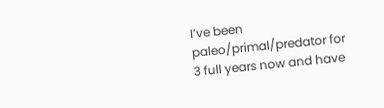I’ve been paleo/primal/predator for 3 full years now and have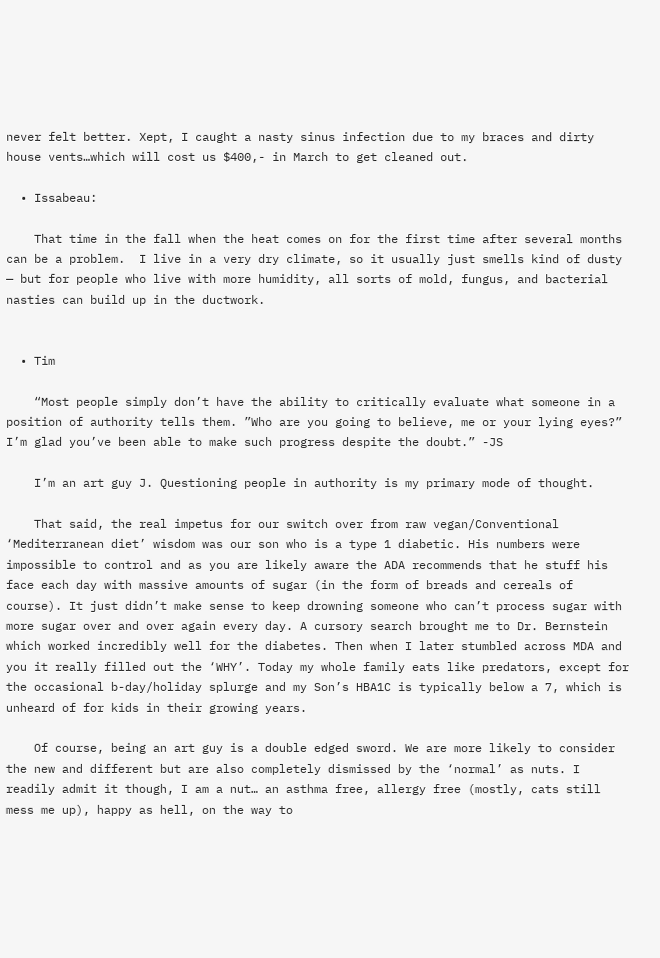never felt better. Xept, I caught a nasty sinus infection due to my braces and dirty house vents…which will cost us $400,- in March to get cleaned out.

  • Issabeau:

    That time in the fall when the heat comes on for the first time after several months can be a problem.  I live in a very dry climate, so it usually just smells kind of dusty — but for people who live with more humidity, all sorts of mold, fungus, and bacterial nasties can build up in the ductwork.


  • Tim

    “Most people simply don’t have the ability to critically evaluate what someone in a position of authority tells them. ”Who are you going to believe, me or your lying eyes?” I’m glad you’ve been able to make such progress despite the doubt.” -JS

    I’m an art guy J. Questioning people in authority is my primary mode of thought.

    That said, the real impetus for our switch over from raw vegan/Conventional ‘Mediterranean diet’ wisdom was our son who is a type 1 diabetic. His numbers were impossible to control and as you are likely aware the ADA recommends that he stuff his face each day with massive amounts of sugar (in the form of breads and cereals of course). It just didn’t make sense to keep drowning someone who can’t process sugar with more sugar over and over again every day. A cursory search brought me to Dr. Bernstein which worked incredibly well for the diabetes. Then when I later stumbled across MDA and you it really filled out the ‘WHY’. Today my whole family eats like predators, except for the occasional b-day/holiday splurge and my Son’s HBA1C is typically below a 7, which is unheard of for kids in their growing years.

    Of course, being an art guy is a double edged sword. We are more likely to consider the new and different but are also completely dismissed by the ‘normal’ as nuts. I readily admit it though, I am a nut… an asthma free, allergy free (mostly, cats still mess me up), happy as hell, on the way to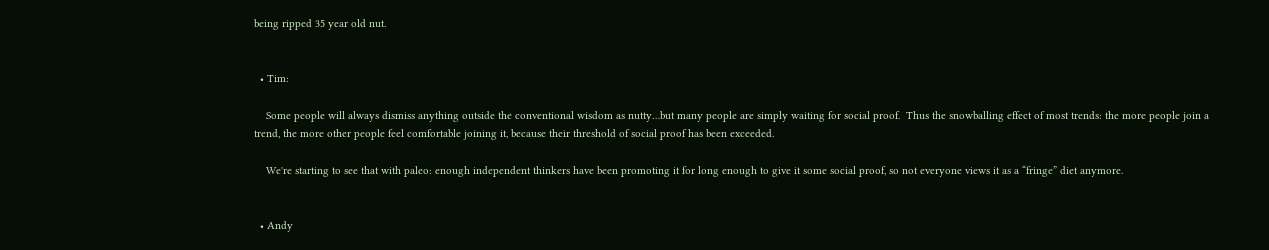being ripped 35 year old nut.


  • Tim:

    Some people will always dismiss anything outside the conventional wisdom as nutty…but many people are simply waiting for social proof.  Thus the snowballing effect of most trends: the more people join a trend, the more other people feel comfortable joining it, because their threshold of social proof has been exceeded.

    We're starting to see that with paleo: enough independent thinkers have been promoting it for long enough to give it some social proof, so not everyone views it as a “fringe” diet anymore.


  • Andy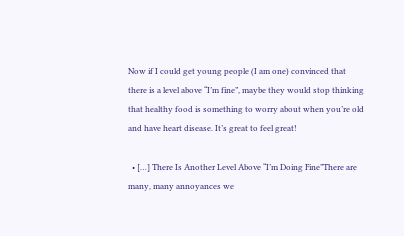Now if I could get young people (I am one) convinced that there is a level above “I’m fine”, maybe they would stop thinking that healthy food is something to worry about when you’re old and have heart disease. It’s great to feel great!

  • […] There Is Another Level Above “I’m Doing Fine”There are many, many annoyances we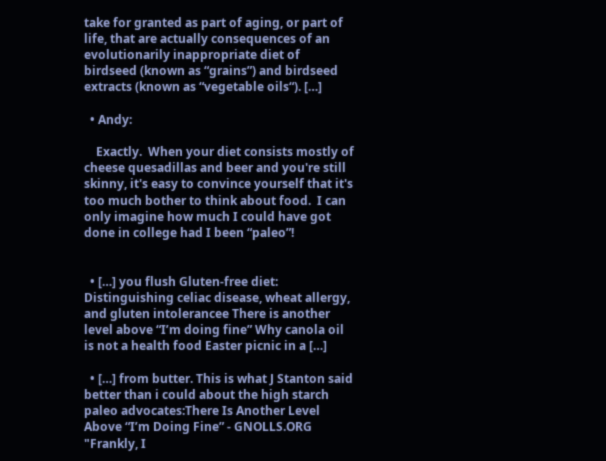take for granted as part of aging, or part of life, that are actually consequences of an evolutionarily inappropriate diet of birdseed (known as “grains”) and birdseed extracts (known as “vegetable oils“). […]

  • Andy:

    Exactly.  When your diet consists mostly of cheese quesadillas and beer and you're still skinny, it's easy to convince yourself that it's too much bother to think about food.  I can only imagine how much I could have got done in college had I been “paleo”!


  • […] you flush Gluten-free diet: Distinguishing celiac disease, wheat allergy, and gluten intolerancee There is another level above “I’m doing fine” Why canola oil is not a health food Easter picnic in a […]

  • […] from butter. This is what J Stanton said better than i could about the high starch paleo advocates:There Is Another Level Above “I’m Doing Fine” - GNOLLS.ORG "Frankly, I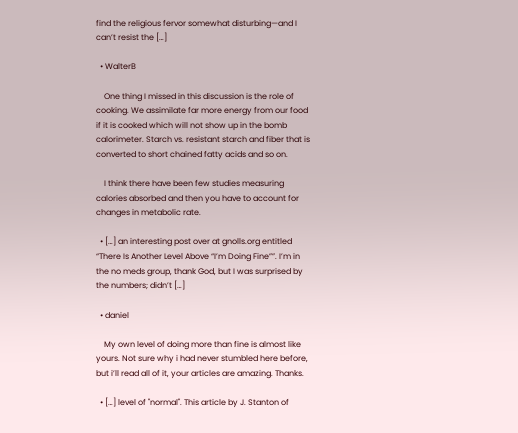find the religious fervor somewhat disturbing—and I can’t resist the […]

  • WalterB

    One thing I missed in this discussion is the role of cooking. We assimilate far more energy from our food if it is cooked which will not show up in the bomb calorimeter. Starch vs. resistant starch and fiber that is converted to short chained fatty acids and so on.

    I think there have been few studies measuring calories absorbed and then you have to account for changes in metabolic rate.

  • […] an interesting post over at gnolls.org entitled “There Is Another Level Above “I’m Doing Fine””. I’m in the no meds group, thank God, but I was surprised by the numbers; didn’t […]

  • daniel

    My own level of doing more than fine is almost like yours. Not sure why i had never stumbled here before, but i’ll read all of it, your articles are amazing. Thanks.

  • […] level of "normal". This article by J. Stanton of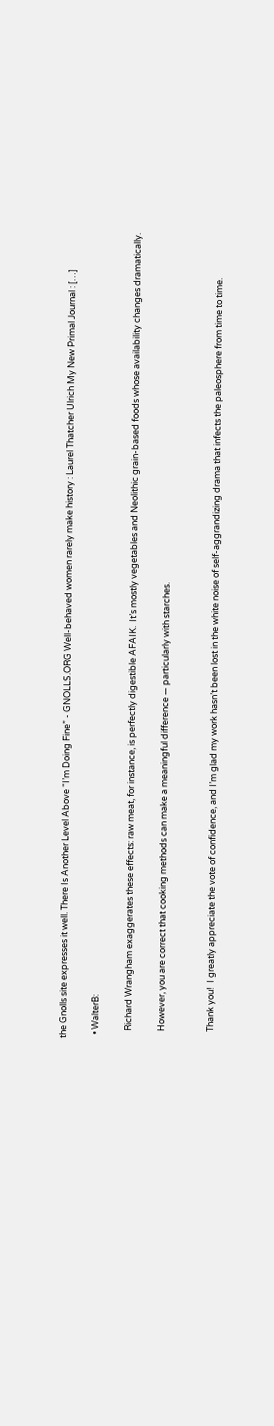the Gnolls site expresses it well. There Is Another Level Above “I’m Doing Fine” - GNOLLS.ORG Well-behaved women rarely make history : Laurel Thatcher Ulrich My New Primal Journal : […]

  • WalterB:

    Richard Wrangham exaggerates these effects: raw meat, for instance, is perfectly digestible AFAIK.  It’s mostly vegetables and Neolithic grain-based foods whose availability changes dramatically.

    However, you are correct that cooking methods can make a meaningful difference — particularly with starches.


    Thank you!  I greatly appreciate the vote of confidence, and I’m glad my work hasn’t been lost in the white noise of self-aggrandizing drama that infects the paleosphere from time to time.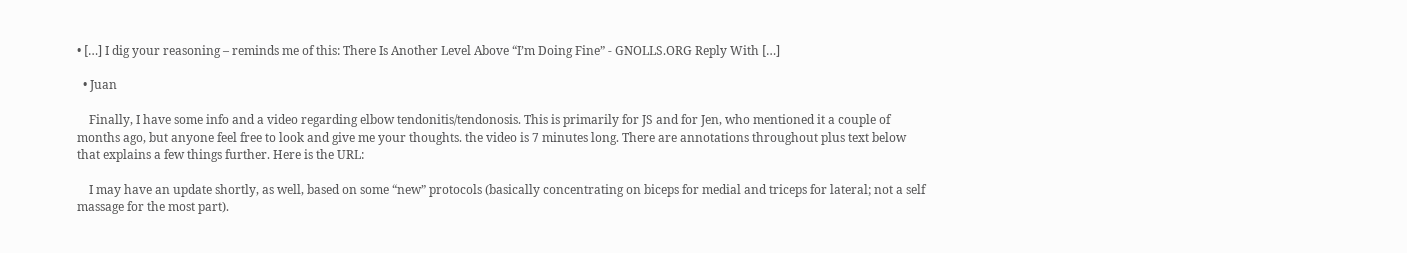• […] I dig your reasoning – reminds me of this: There Is Another Level Above “I’m Doing Fine” - GNOLLS.ORG Reply With […]

  • Juan

    Finally, I have some info and a video regarding elbow tendonitis/tendonosis. This is primarily for JS and for Jen, who mentioned it a couple of months ago, but anyone feel free to look and give me your thoughts. the video is 7 minutes long. There are annotations throughout plus text below that explains a few things further. Here is the URL:

    I may have an update shortly, as well, based on some “new” protocols (basically concentrating on biceps for medial and triceps for lateral; not a self massage for the most part).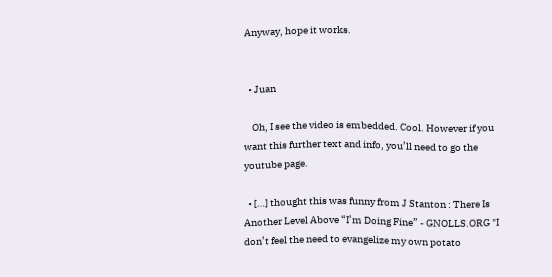Anyway, hope it works.


  • Juan

    Oh, I see the video is embedded. Cool. However if you want this further text and info, you’ll need to go the youtube page.

  • […] thought this was funny from J Stanton : There Is Another Level Above “I’m Doing Fine” - GNOLLS.ORG "I don’t feel the need to evangelize my own potato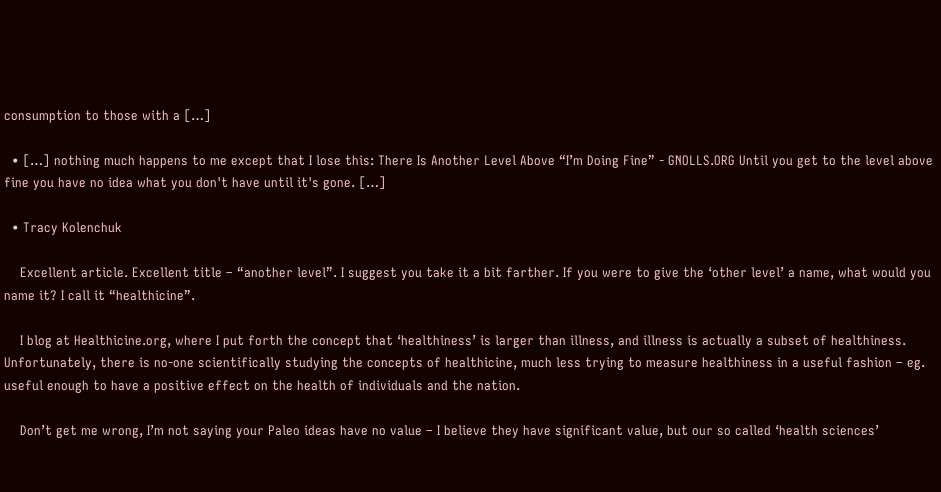consumption to those with a […]

  • […] nothing much happens to me except that I lose this: There Is Another Level Above “I’m Doing Fine” - GNOLLS.ORG Until you get to the level above fine you have no idea what you don't have until it's gone. […]

  • Tracy Kolenchuk

    Excellent article. Excellent title – “another level”. I suggest you take it a bit farther. If you were to give the ‘other level’ a name, what would you name it? I call it “healthicine”.

    I blog at Healthicine.org, where I put forth the concept that ‘healthiness’ is larger than illness, and illness is actually a subset of healthiness. Unfortunately, there is no-one scientifically studying the concepts of healthicine, much less trying to measure healthiness in a useful fashion – eg. useful enough to have a positive effect on the health of individuals and the nation.

    Don’t get me wrong, I’m not saying your Paleo ideas have no value – I believe they have significant value, but our so called ‘health sciences’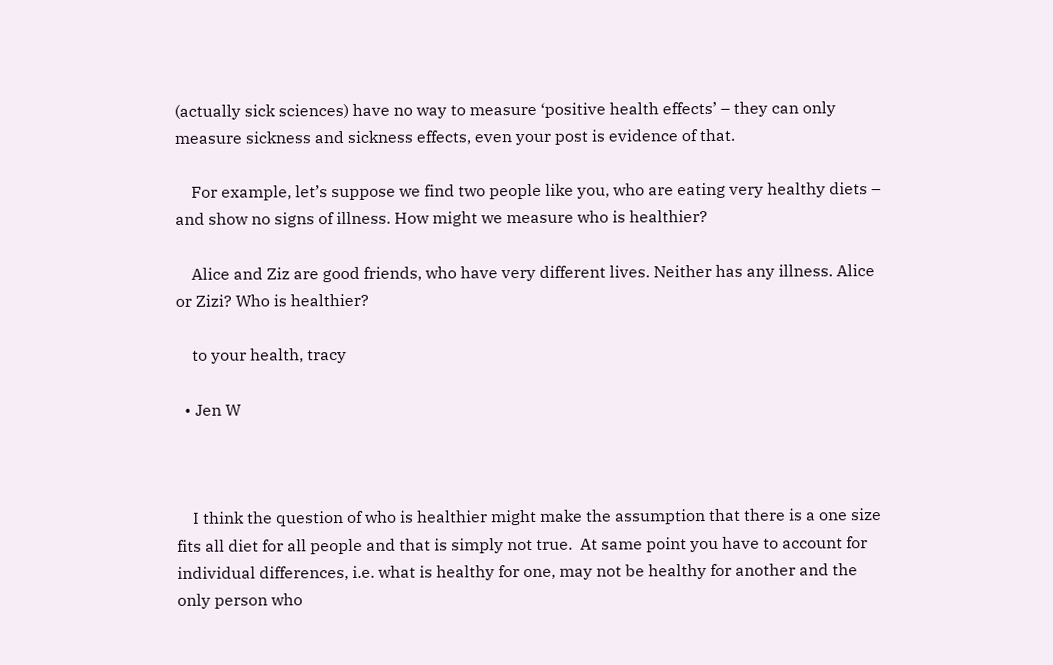(actually sick sciences) have no way to measure ‘positive health effects’ – they can only measure sickness and sickness effects, even your post is evidence of that.

    For example, let’s suppose we find two people like you, who are eating very healthy diets – and show no signs of illness. How might we measure who is healthier?

    Alice and Ziz are good friends, who have very different lives. Neither has any illness. Alice or Zizi? Who is healthier?

    to your health, tracy

  • Jen W



    I think the question of who is healthier might make the assumption that there is a one size fits all diet for all people and that is simply not true.  At same point you have to account for individual differences, i.e. what is healthy for one, may not be healthy for another and the only person who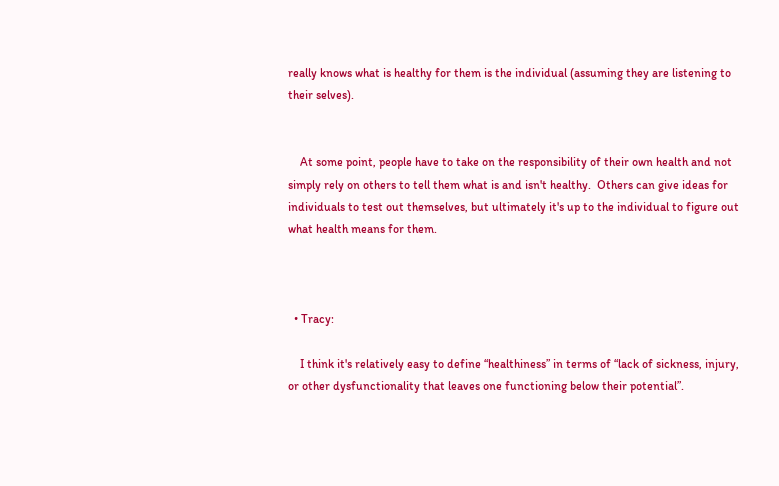really knows what is healthy for them is the individual (assuming they are listening to their selves).


    At some point, people have to take on the responsibility of their own health and not simply rely on others to tell them what is and isn't healthy.  Others can give ideas for individuals to test out themselves, but ultimately it's up to the individual to figure out what health means for them.



  • Tracy:

    I think it's relatively easy to define “healthiness” in terms of “lack of sickness, injury, or other dysfunctionality that leaves one functioning below their potential”.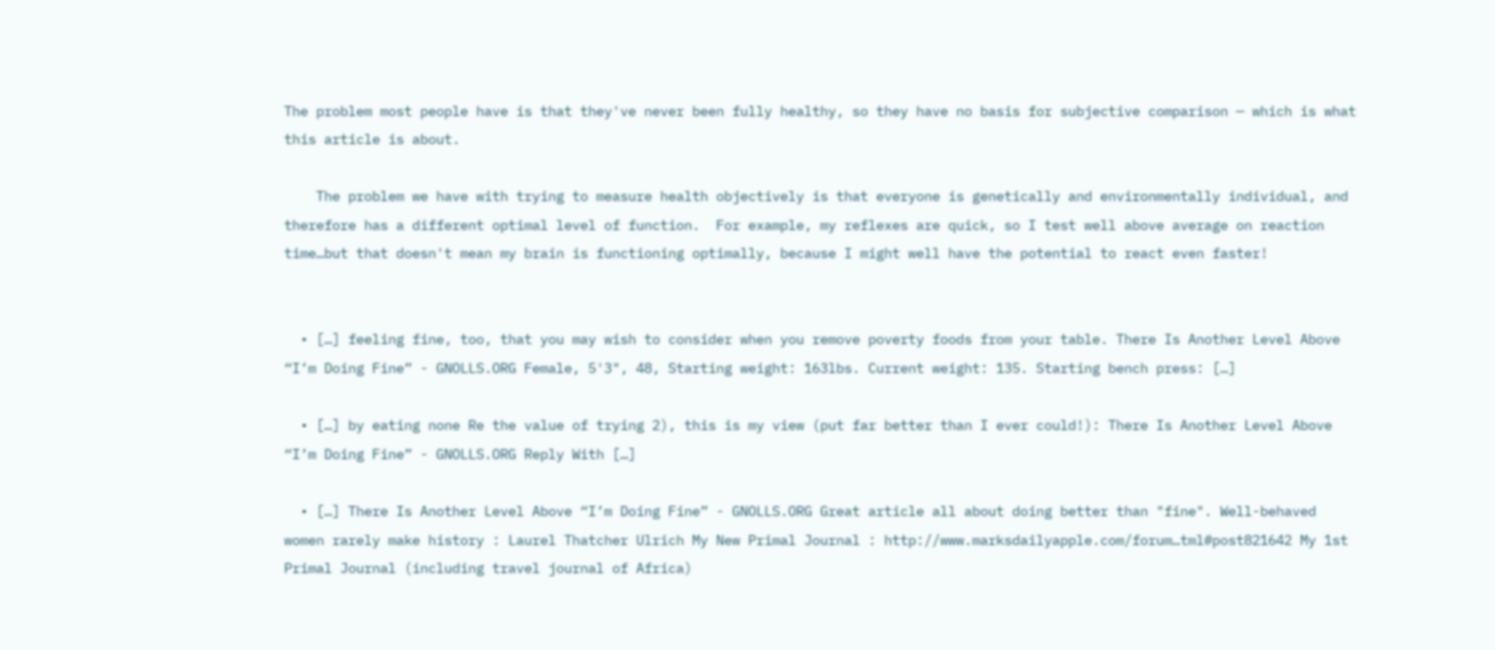The problem most people have is that they've never been fully healthy, so they have no basis for subjective comparison — which is what this article is about.

    The problem we have with trying to measure health objectively is that everyone is genetically and environmentally individual, and therefore has a different optimal level of function.  For example, my reflexes are quick, so I test well above average on reaction time…but that doesn't mean my brain is functioning optimally, because I might well have the potential to react even faster!


  • […] feeling fine, too, that you may wish to consider when you remove poverty foods from your table. There Is Another Level Above “I’m Doing Fine” - GNOLLS.ORG Female, 5'3", 48, Starting weight: 163lbs. Current weight: 135. Starting bench press: […]

  • […] by eating none Re the value of trying 2), this is my view (put far better than I ever could!): There Is Another Level Above “I’m Doing Fine” - GNOLLS.ORG Reply With […]

  • […] There Is Another Level Above “I’m Doing Fine” - GNOLLS.ORG Great article all about doing better than "fine". Well-behaved women rarely make history : Laurel Thatcher Ulrich My New Primal Journal : http://www.marksdailyapple.com/forum…tml#post821642 My 1st Primal Journal (including travel journal of Africa)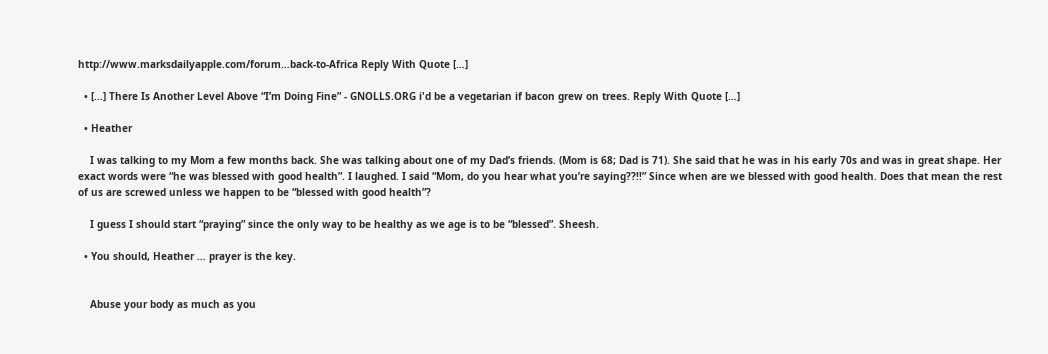http://www.marksdailyapple.com/forum…back-to-Africa Reply With Quote […]

  • […] There Is Another Level Above “I’m Doing Fine” - GNOLLS.ORG i'd be a vegetarian if bacon grew on trees. Reply With Quote […]

  • Heather

    I was talking to my Mom a few months back. She was talking about one of my Dad’s friends. (Mom is 68; Dad is 71). She said that he was in his early 70s and was in great shape. Her exact words were “he was blessed with good health”. I laughed. I said “Mom, do you hear what you’re saying??!!” Since when are we blessed with good health. Does that mean the rest of us are screwed unless we happen to be “blessed with good health”?

    I guess I should start “praying” since the only way to be healthy as we age is to be “blessed”. Sheesh.

  • You should, Heather … prayer is the key.


    Abuse your body as much as you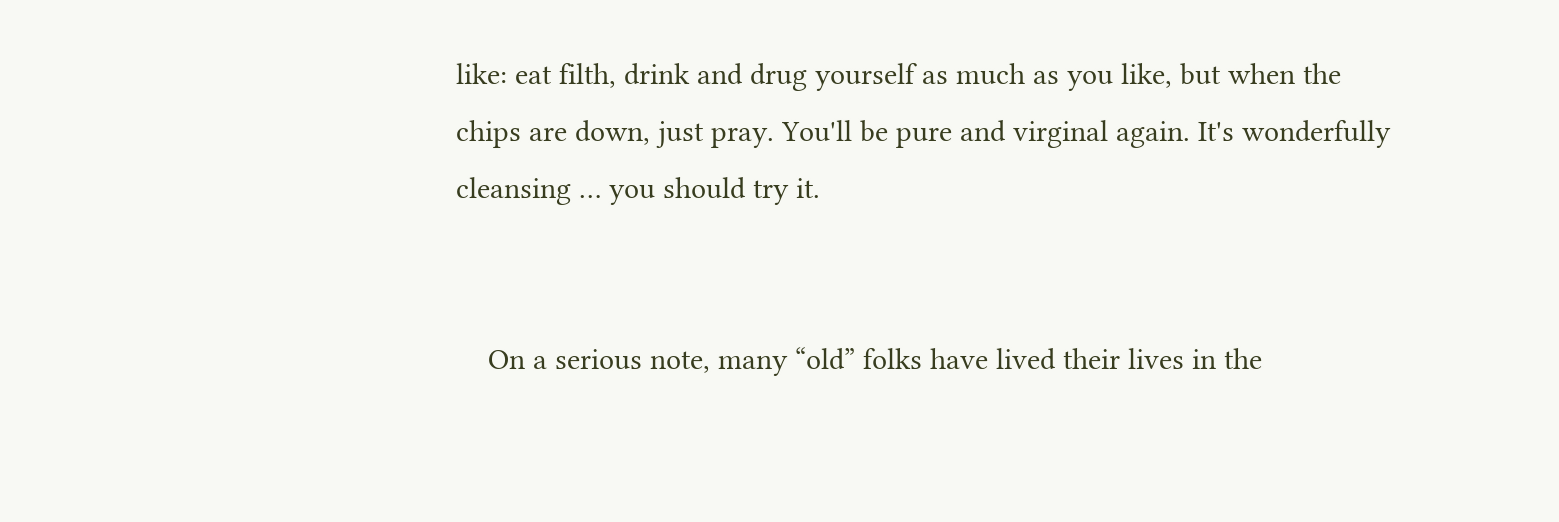like: eat filth, drink and drug yourself as much as you like, but when the chips are down, just pray. You'll be pure and virginal again. It's wonderfully cleansing … you should try it.


    On a serious note, many “old” folks have lived their lives in the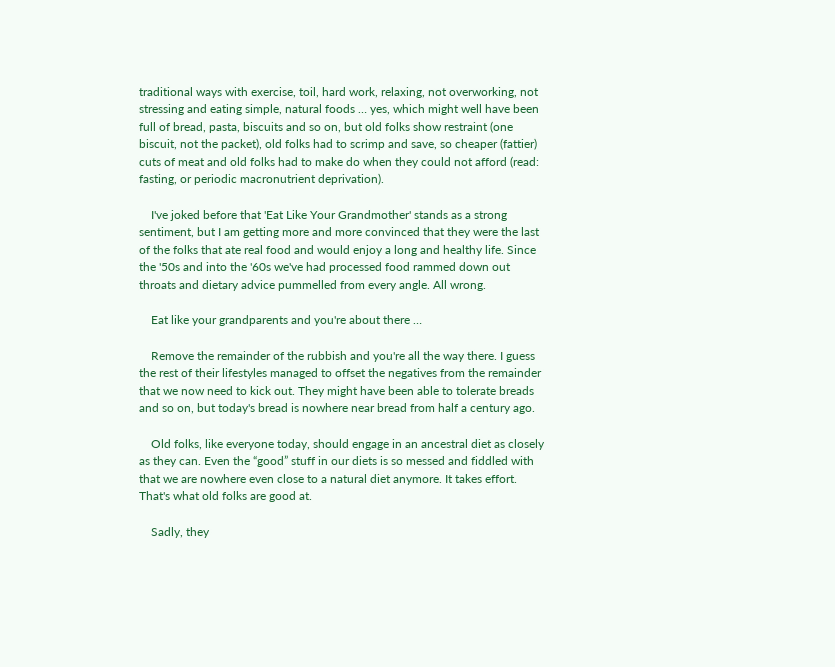traditional ways with exercise, toil, hard work, relaxing, not overworking, not stressing and eating simple, natural foods … yes, which might well have been full of bread, pasta, biscuits and so on, but old folks show restraint (one biscuit, not the packet), old folks had to scrimp and save, so cheaper (fattier) cuts of meat and old folks had to make do when they could not afford (read: fasting, or periodic macronutrient deprivation).

    I've joked before that 'Eat Like Your Grandmother' stands as a strong sentiment, but I am getting more and more convinced that they were the last of the folks that ate real food and would enjoy a long and healthy life. Since the '50s and into the '60s we've had processed food rammed down out throats and dietary advice pummelled from every angle. All wrong.

    Eat like your grandparents and you're about there …

    Remove the remainder of the rubbish and you're all the way there. I guess the rest of their lifestyles managed to offset the negatives from the remainder that we now need to kick out. They might have been able to tolerate breads and so on, but today's bread is nowhere near bread from half a century ago.

    Old folks, like everyone today, should engage in an ancestral diet as closely as they can. Even the “good” stuff in our diets is so messed and fiddled with that we are nowhere even close to a natural diet anymore. It takes effort. That's what old folks are good at.

    Sadly, they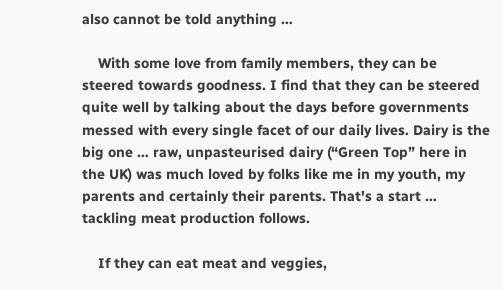also cannot be told anything …

    With some love from family members, they can be steered towards goodness. I find that they can be steered quite well by talking about the days before governments messed with every single facet of our daily lives. Dairy is the big one … raw, unpasteurised dairy (“Green Top” here in the UK) was much loved by folks like me in my youth, my parents and certainly their parents. That's a start … tackling meat production follows.

    If they can eat meat and veggies,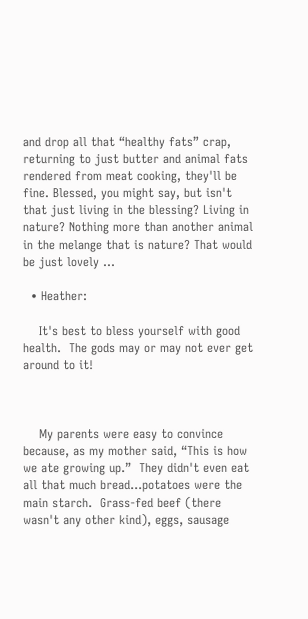and drop all that “healthy fats” crap, returning to just butter and animal fats rendered from meat cooking, they'll be fine. Blessed, you might say, but isn't that just living in the blessing? Living in nature? Nothing more than another animal in the melange that is nature? That would be just lovely …

  • Heather:

    It's best to bless yourself with good health.  The gods may or may not ever get around to it!



    My parents were easy to convince because, as my mother said, “This is how we ate growing up.”  They didn't even eat all that much bread…potatoes were the main starch.  Grass-fed beef (there wasn't any other kind), eggs, sausage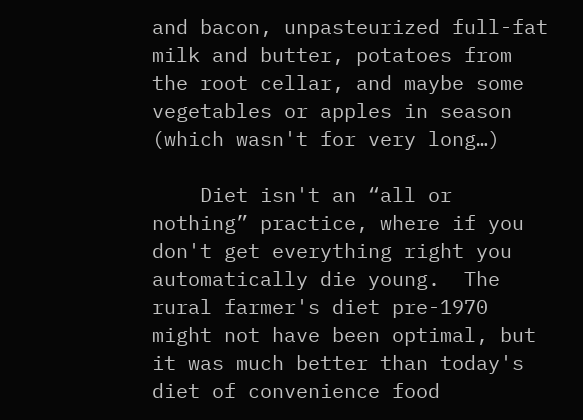and bacon, unpasteurized full-fat milk and butter, potatoes from the root cellar, and maybe some vegetables or apples in season (which wasn't for very long…)

    Diet isn't an “all or nothing” practice, where if you don't get everything right you automatically die young.  The rural farmer's diet pre-1970 might not have been optimal, but it was much better than today's diet of convenience food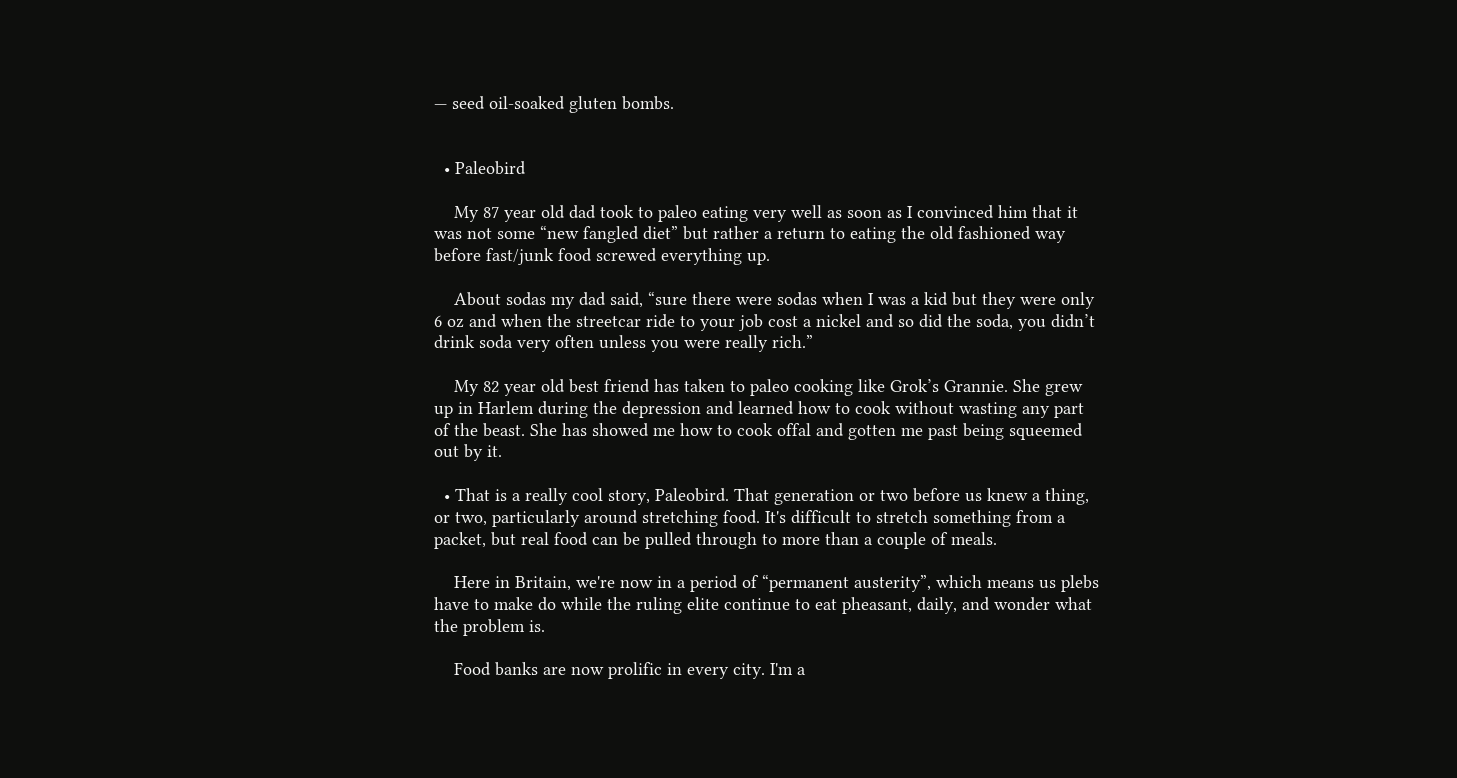— seed oil-soaked gluten bombs.


  • Paleobird

    My 87 year old dad took to paleo eating very well as soon as I convinced him that it was not some “new fangled diet” but rather a return to eating the old fashioned way before fast/junk food screwed everything up.

    About sodas my dad said, “sure there were sodas when I was a kid but they were only 6 oz and when the streetcar ride to your job cost a nickel and so did the soda, you didn’t drink soda very often unless you were really rich.”

    My 82 year old best friend has taken to paleo cooking like Grok’s Grannie. She grew up in Harlem during the depression and learned how to cook without wasting any part of the beast. She has showed me how to cook offal and gotten me past being squeemed out by it.

  • That is a really cool story, Paleobird. That generation or two before us knew a thing, or two, particularly around stretching food. It's difficult to stretch something from a packet, but real food can be pulled through to more than a couple of meals.

    Here in Britain, we're now in a period of “permanent austerity”, which means us plebs have to make do while the ruling elite continue to eat pheasant, daily, and wonder what the problem is.

    Food banks are now prolific in every city. I'm a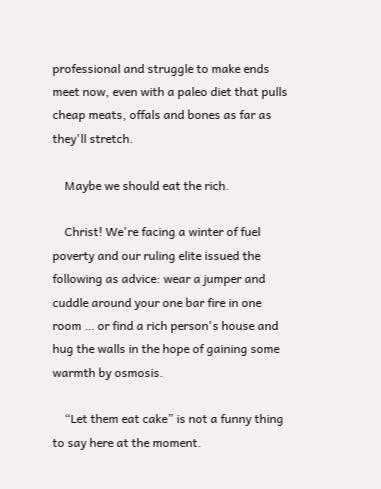professional and struggle to make ends meet now, even with a paleo diet that pulls cheap meats, offals and bones as far as they'll stretch.

    Maybe we should eat the rich.

    Christ! We're facing a winter of fuel poverty and our ruling elite issued the following as advice: wear a jumper and cuddle around your one bar fire in one room … or find a rich person's house and hug the walls in the hope of gaining some warmth by osmosis.

    “Let them eat cake” is not a funny thing to say here at the moment.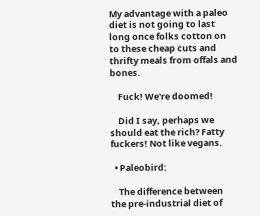My advantage with a paleo diet is not going to last long once folks cotton on to these cheap cuts and thrifty meals from offals and bones.

    Fuck! We're doomed!

    Did I say, perhaps we should eat the rich? Fatty fuckers! Not like vegans.

  • Paleobird:

    The difference between the pre-industrial diet of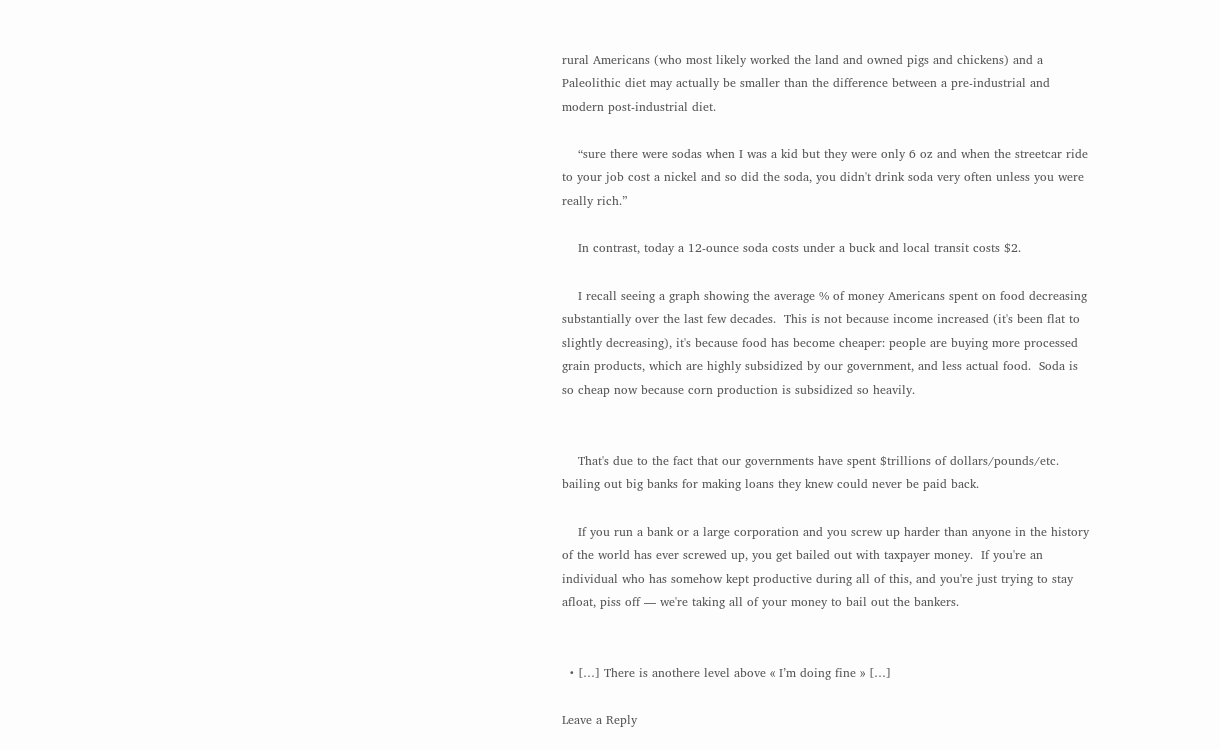rural Americans (who most likely worked the land and owned pigs and chickens) and a Paleolithic diet may actually be smaller than the difference between a pre-industrial and modern post-industrial diet.

    “sure there were sodas when I was a kid but they were only 6 oz and when the streetcar ride to your job cost a nickel and so did the soda, you didn't drink soda very often unless you were really rich.”

    In contrast, today a 12-ounce soda costs under a buck and local transit costs $2.

    I recall seeing a graph showing the average % of money Americans spent on food decreasing substantially over the last few decades.  This is not because income increased (it's been flat to slightly decreasing), it's because food has become cheaper: people are buying more processed grain products, which are highly subsidized by our government, and less actual food.  Soda is so cheap now because corn production is subsidized so heavily.


    That's due to the fact that our governments have spent $trillions of dollars/pounds/etc. bailing out big banks for making loans they knew could never be paid back.

    If you run a bank or a large corporation and you screw up harder than anyone in the history of the world has ever screwed up, you get bailed out with taxpayer money.  If you're an individual who has somehow kept productive during all of this, and you're just trying to stay afloat, piss off — we're taking all of your money to bail out the bankers.


  • […] There is anothere level above « I’m doing fine » […]

Leave a Reply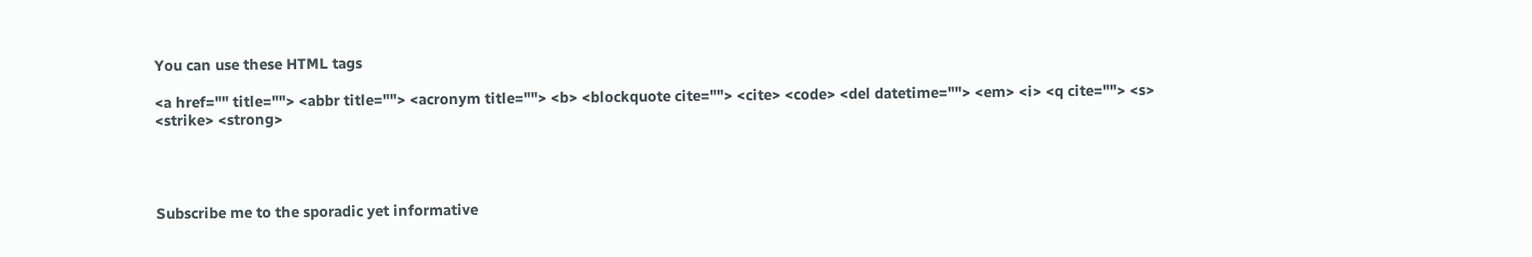You can use these HTML tags

<a href="" title=""> <abbr title=""> <acronym title=""> <b> <blockquote cite=""> <cite> <code> <del datetime=""> <em> <i> <q cite=""> <s> <strike> <strong>




Subscribe me to the sporadic yet informative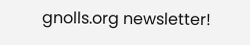gnolls.org newsletter!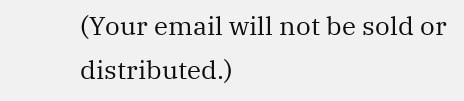(Your email will not be sold or distributed.)